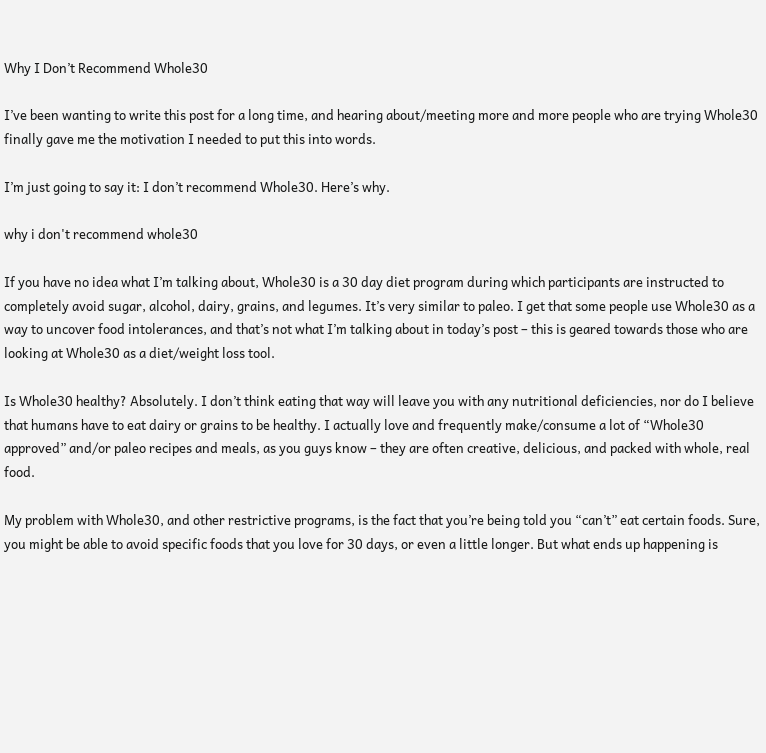Why I Don’t Recommend Whole30

I’ve been wanting to write this post for a long time, and hearing about/meeting more and more people who are trying Whole30 finally gave me the motivation I needed to put this into words.

I’m just going to say it: I don’t recommend Whole30. Here’s why.

why i don't recommend whole30

If you have no idea what I’m talking about, Whole30 is a 30 day diet program during which participants are instructed to completely avoid sugar, alcohol, dairy, grains, and legumes. It’s very similar to paleo. I get that some people use Whole30 as a way to uncover food intolerances, and that’s not what I’m talking about in today’s post – this is geared towards those who are looking at Whole30 as a diet/weight loss tool.

Is Whole30 healthy? Absolutely. I don’t think eating that way will leave you with any nutritional deficiencies, nor do I believe that humans have to eat dairy or grains to be healthy. I actually love and frequently make/consume a lot of “Whole30 approved” and/or paleo recipes and meals, as you guys know – they are often creative, delicious, and packed with whole, real food.

My problem with Whole30, and other restrictive programs, is the fact that you’re being told you “can’t” eat certain foods. Sure, you might be able to avoid specific foods that you love for 30 days, or even a little longer. But what ends up happening is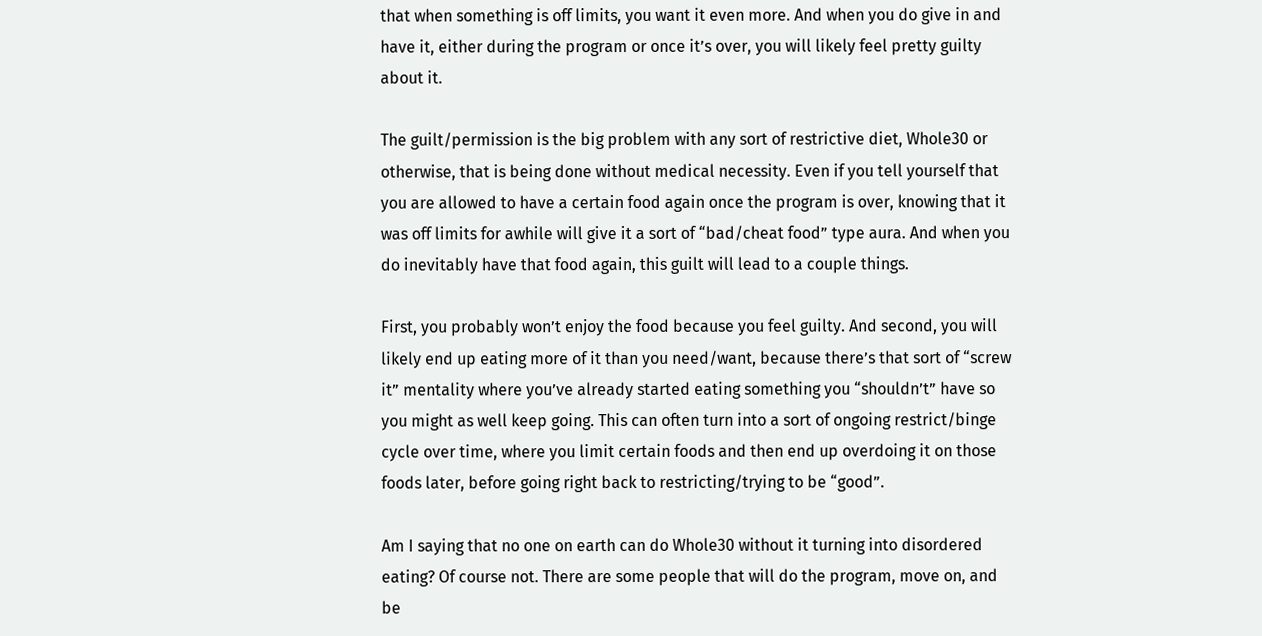that when something is off limits, you want it even more. And when you do give in and have it, either during the program or once it’s over, you will likely feel pretty guilty about it.

The guilt/permission is the big problem with any sort of restrictive diet, Whole30 or otherwise, that is being done without medical necessity. Even if you tell yourself that you are allowed to have a certain food again once the program is over, knowing that it was off limits for awhile will give it a sort of “bad/cheat food” type aura. And when you do inevitably have that food again, this guilt will lead to a couple things.

First, you probably won’t enjoy the food because you feel guilty. And second, you will likely end up eating more of it than you need/want, because there’s that sort of “screw it” mentality where you’ve already started eating something you “shouldn’t” have so you might as well keep going. This can often turn into a sort of ongoing restrict/binge cycle over time, where you limit certain foods and then end up overdoing it on those foods later, before going right back to restricting/trying to be “good”.

Am I saying that no one on earth can do Whole30 without it turning into disordered eating? Of course not. There are some people that will do the program, move on, and be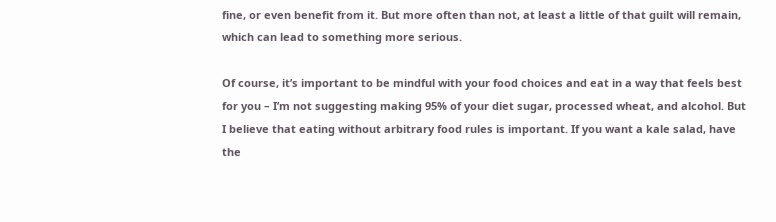fine, or even benefit from it. But more often than not, at least a little of that guilt will remain, which can lead to something more serious.

Of course, it’s important to be mindful with your food choices and eat in a way that feels best for you – I’m not suggesting making 95% of your diet sugar, processed wheat, and alcohol. But I believe that eating without arbitrary food rules is important. If you want a kale salad, have the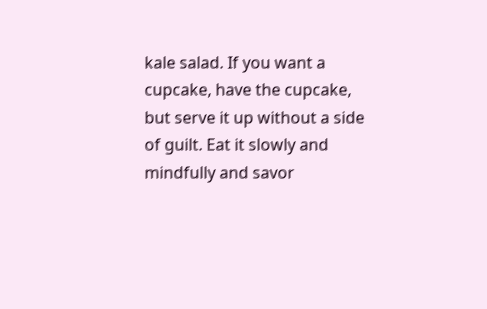kale salad. If you want a cupcake, have the cupcake, but serve it up without a side of guilt. Eat it slowly and mindfully and savor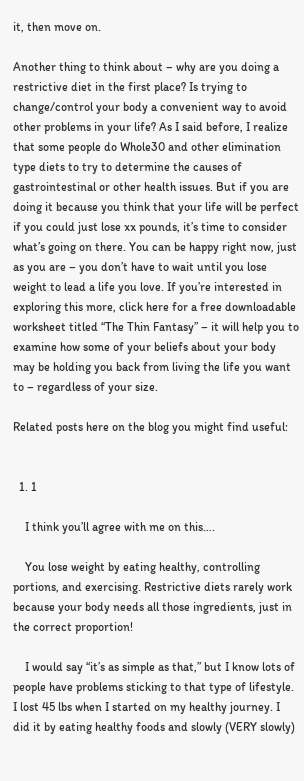it, then move on.

Another thing to think about – why are you doing a restrictive diet in the first place? Is trying to change/control your body a convenient way to avoid other problems in your life? As I said before, I realize that some people do Whole30 and other elimination type diets to try to determine the causes of gastrointestinal or other health issues. But if you are doing it because you think that your life will be perfect if you could just lose xx pounds, it’s time to consider what’s going on there. You can be happy right now, just as you are – you don’t have to wait until you lose weight to lead a life you love. If you’re interested in exploring this more, click here for a free downloadable worksheet titled “The Thin Fantasy” – it will help you to examine how some of your beliefs about your body may be holding you back from living the life you want to – regardless of your size.

Related posts here on the blog you might find useful:


  1. 1

    I think you’ll agree with me on this….

    You lose weight by eating healthy, controlling portions, and exercising. Restrictive diets rarely work because your body needs all those ingredients, just in the correct proportion!

    I would say “it’s as simple as that,” but I know lots of people have problems sticking to that type of lifestyle. I lost 45 lbs when I started on my healthy journey. I did it by eating healthy foods and slowly (VERY slowly)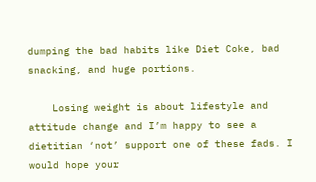dumping the bad habits like Diet Coke, bad snacking, and huge portions.

    Losing weight is about lifestyle and attitude change and I’m happy to see a dietitian ‘not’ support one of these fads. I would hope your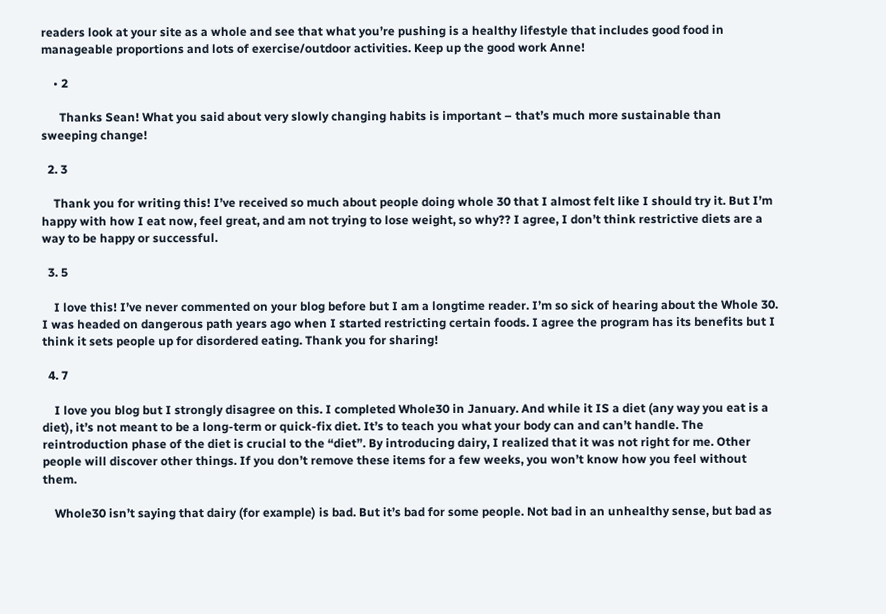readers look at your site as a whole and see that what you’re pushing is a healthy lifestyle that includes good food in manageable proportions and lots of exercise/outdoor activities. Keep up the good work Anne!

    • 2

      Thanks Sean! What you said about very slowly changing habits is important – that’s much more sustainable than sweeping change!

  2. 3

    Thank you for writing this! I’ve received so much about people doing whole 30 that I almost felt like I should try it. But I’m happy with how I eat now, feel great, and am not trying to lose weight, so why?? I agree, I don’t think restrictive diets are a way to be happy or successful.

  3. 5

    I love this! I’ve never commented on your blog before but I am a longtime reader. I’m so sick of hearing about the Whole 30. I was headed on dangerous path years ago when I started restricting certain foods. I agree the program has its benefits but I think it sets people up for disordered eating. Thank you for sharing!

  4. 7

    I love you blog but I strongly disagree on this. I completed Whole30 in January. And while it IS a diet (any way you eat is a diet), it’s not meant to be a long-term or quick-fix diet. It’s to teach you what your body can and can’t handle. The reintroduction phase of the diet is crucial to the “diet”. By introducing dairy, I realized that it was not right for me. Other people will discover other things. If you don’t remove these items for a few weeks, you won’t know how you feel without them.

    Whole30 isn’t saying that dairy (for example) is bad. But it’s bad for some people. Not bad in an unhealthy sense, but bad as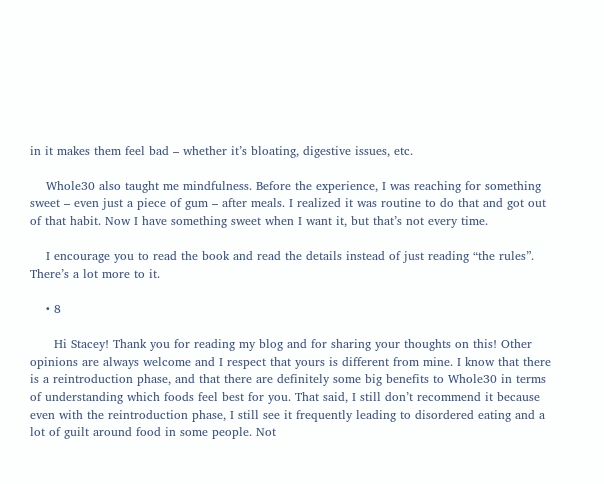in it makes them feel bad – whether it’s bloating, digestive issues, etc.

    Whole30 also taught me mindfulness. Before the experience, I was reaching for something sweet – even just a piece of gum – after meals. I realized it was routine to do that and got out of that habit. Now I have something sweet when I want it, but that’s not every time.

    I encourage you to read the book and read the details instead of just reading “the rules”. There’s a lot more to it.

    • 8

      Hi Stacey! Thank you for reading my blog and for sharing your thoughts on this! Other opinions are always welcome and I respect that yours is different from mine. I know that there is a reintroduction phase, and that there are definitely some big benefits to Whole30 in terms of understanding which foods feel best for you. That said, I still don’t recommend it because even with the reintroduction phase, I still see it frequently leading to disordered eating and a lot of guilt around food in some people. Not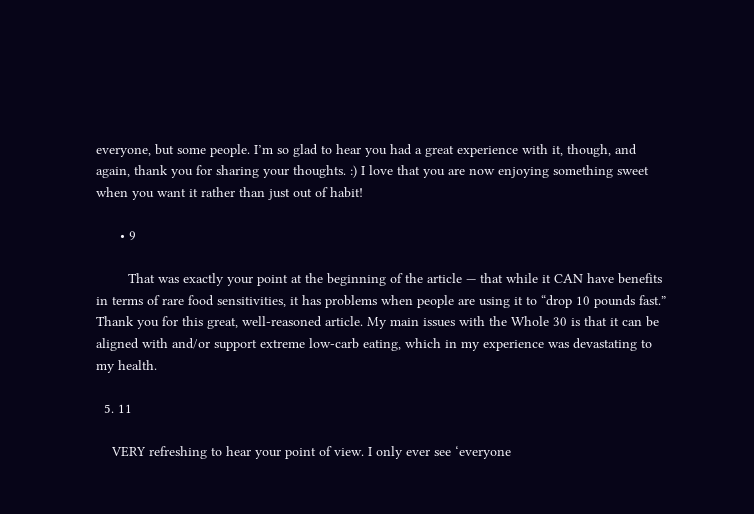everyone, but some people. I’m so glad to hear you had a great experience with it, though, and again, thank you for sharing your thoughts. :) I love that you are now enjoying something sweet when you want it rather than just out of habit!

      • 9

        That was exactly your point at the beginning of the article — that while it CAN have benefits in terms of rare food sensitivities, it has problems when people are using it to “drop 10 pounds fast.” Thank you for this great, well-reasoned article. My main issues with the Whole 30 is that it can be aligned with and/or support extreme low-carb eating, which in my experience was devastating to my health.

  5. 11

    VERY refreshing to hear your point of view. I only ever see ‘everyone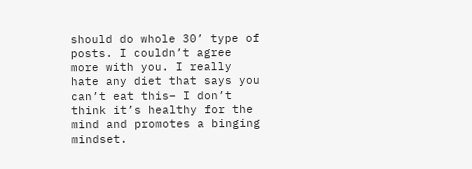should do whole 30’ type of posts. I couldn’t agree more with you. I really hate any diet that says you can’t eat this– I don’t think it’s healthy for the mind and promotes a binging mindset.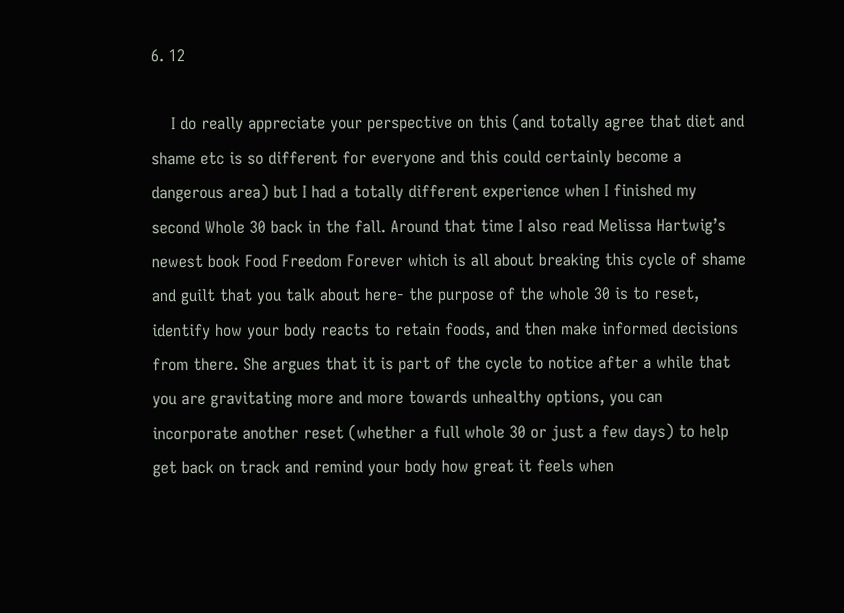6. 12

    I do really appreciate your perspective on this (and totally agree that diet and shame etc is so different for everyone and this could certainly become a dangerous area) but I had a totally different experience when I finished my second Whole 30 back in the fall. Around that time I also read Melissa Hartwig’s newest book Food Freedom Forever which is all about breaking this cycle of shame and guilt that you talk about here- the purpose of the whole 30 is to reset, identify how your body reacts to retain foods, and then make informed decisions from there. She argues that it is part of the cycle to notice after a while that you are gravitating more and more towards unhealthy options, you can incorporate another reset (whether a full whole 30 or just a few days) to help get back on track and remind your body how great it feels when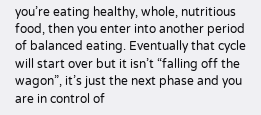you’re eating healthy, whole, nutritious food, then you enter into another period of balanced eating. Eventually that cycle will start over but it isn’t “falling off the wagon”, it’s just the next phase and you are in control of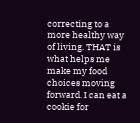correcting to a more healthy way of living. THAT is what helps me make my food choices moving forward. I can eat a cookie for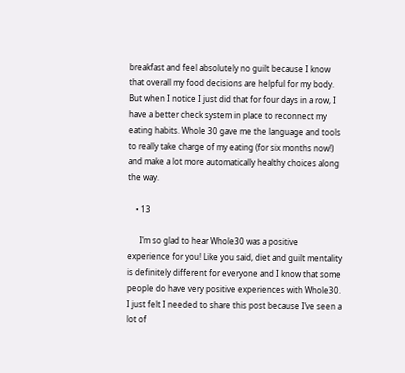breakfast and feel absolutely no guilt because I know that overall my food decisions are helpful for my body. But when I notice I just did that for four days in a row, I have a better check system in place to reconnect my eating habits. Whole 30 gave me the language and tools to really take charge of my eating (for six months now!) and make a lot more automatically healthy choices along the way.

    • 13

      I’m so glad to hear Whole30 was a positive experience for you! Like you said, diet and guilt mentality is definitely different for everyone and I know that some people do have very positive experiences with Whole30. I just felt I needed to share this post because I’ve seen a lot of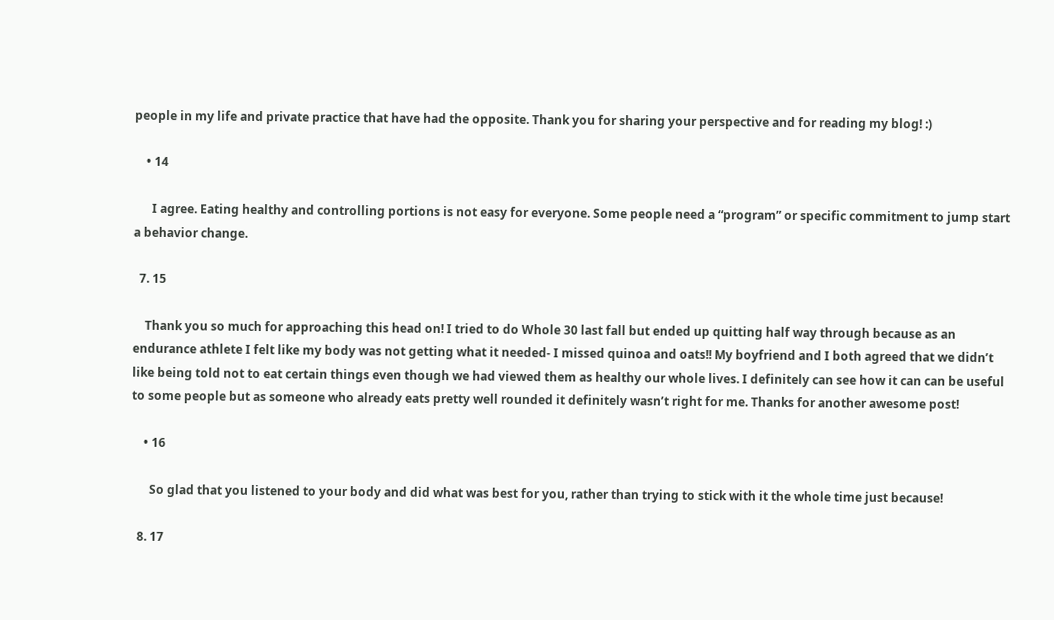people in my life and private practice that have had the opposite. Thank you for sharing your perspective and for reading my blog! :)

    • 14

      I agree. Eating healthy and controlling portions is not easy for everyone. Some people need a “program” or specific commitment to jump start a behavior change.

  7. 15

    Thank you so much for approaching this head on! I tried to do Whole 30 last fall but ended up quitting half way through because as an endurance athlete I felt like my body was not getting what it needed- I missed quinoa and oats!! My boyfriend and I both agreed that we didn’t like being told not to eat certain things even though we had viewed them as healthy our whole lives. I definitely can see how it can can be useful to some people but as someone who already eats pretty well rounded it definitely wasn’t right for me. Thanks for another awesome post!

    • 16

      So glad that you listened to your body and did what was best for you, rather than trying to stick with it the whole time just because!

  8. 17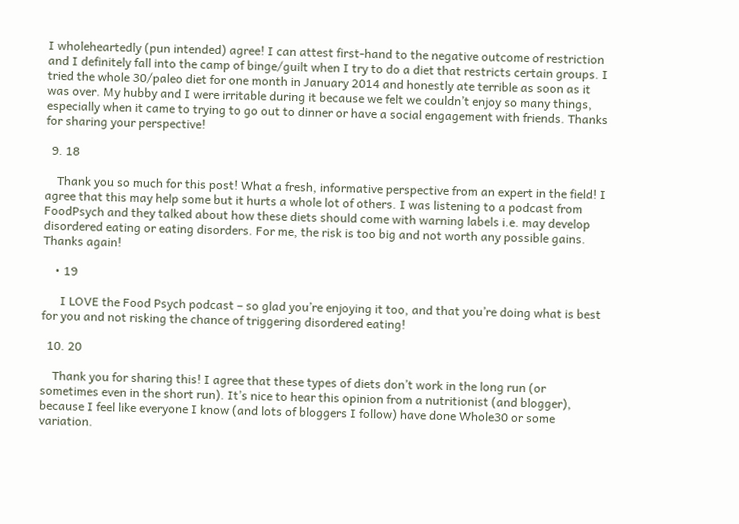I wholeheartedly (pun intended) agree! I can attest first-hand to the negative outcome of restriction and I definitely fall into the camp of binge/guilt when I try to do a diet that restricts certain groups. I tried the whole 30/paleo diet for one month in January 2014 and honestly ate terrible as soon as it was over. My hubby and I were irritable during it because we felt we couldn’t enjoy so many things, especially when it came to trying to go out to dinner or have a social engagement with friends. Thanks for sharing your perspective!

  9. 18

    Thank you so much for this post! What a fresh, informative perspective from an expert in the field! I agree that this may help some but it hurts a whole lot of others. I was listening to a podcast from FoodPsych and they talked about how these diets should come with warning labels i.e. may develop disordered eating or eating disorders. For me, the risk is too big and not worth any possible gains. Thanks again!

    • 19

      I LOVE the Food Psych podcast – so glad you’re enjoying it too, and that you’re doing what is best for you and not risking the chance of triggering disordered eating!

  10. 20

    Thank you for sharing this! I agree that these types of diets don’t work in the long run (or sometimes even in the short run). It’s nice to hear this opinion from a nutritionist (and blogger), because I feel like everyone I know (and lots of bloggers I follow) have done Whole30 or some variation.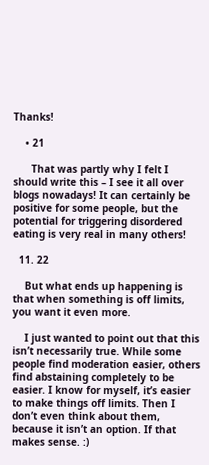Thanks!

    • 21

      That was partly why I felt I should write this – I see it all over blogs nowadays! It can certainly be positive for some people, but the potential for triggering disordered eating is very real in many others!

  11. 22

    But what ends up happening is that when something is off limits, you want it even more.

    I just wanted to point out that this isn’t necessarily true. While some people find moderation easier, others find abstaining completely to be easier. I know for myself, it’s easier to make things off limits. Then I don’t even think about them, because it isn’t an option. If that makes sense. :)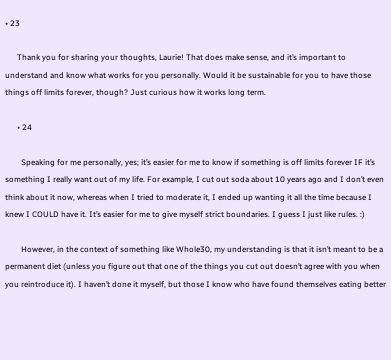• 23

      Thank you for sharing your thoughts, Laurie! That does make sense, and it’s important to understand and know what works for you personally. Would it be sustainable for you to have those things off limits forever, though? Just curious how it works long term.

      • 24

        Speaking for me personally, yes; it’s easier for me to know if something is off limits forever IF it’s something I really want out of my life. For example, I cut out soda about 10 years ago and I don’t even think about it now, whereas when I tried to moderate it, I ended up wanting it all the time because I knew I COULD have it. It’s easier for me to give myself strict boundaries. I guess I just like rules. :)

        However, in the context of something like Whole30, my understanding is that it isn’t meant to be a permanent diet (unless you figure out that one of the things you cut out doesn’t agree with you when you reintroduce it). I haven’t done it myself, but those I know who have found themselves eating better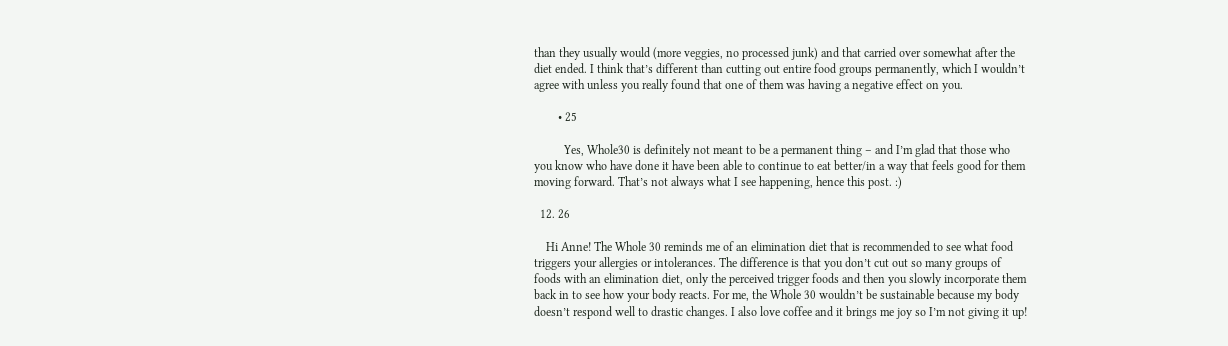than they usually would (more veggies, no processed junk) and that carried over somewhat after the diet ended. I think that’s different than cutting out entire food groups permanently, which I wouldn’t agree with unless you really found that one of them was having a negative effect on you.

        • 25

          Yes, Whole30 is definitely not meant to be a permanent thing – and I’m glad that those who you know who have done it have been able to continue to eat better/in a way that feels good for them moving forward. That’s not always what I see happening, hence this post. :)

  12. 26

    Hi Anne! The Whole 30 reminds me of an elimination diet that is recommended to see what food triggers your allergies or intolerances. The difference is that you don’t cut out so many groups of foods with an elimination diet, only the perceived trigger foods and then you slowly incorporate them back in to see how your body reacts. For me, the Whole 30 wouldn’t be sustainable because my body doesn’t respond well to drastic changes. I also love coffee and it brings me joy so I’m not giving it up!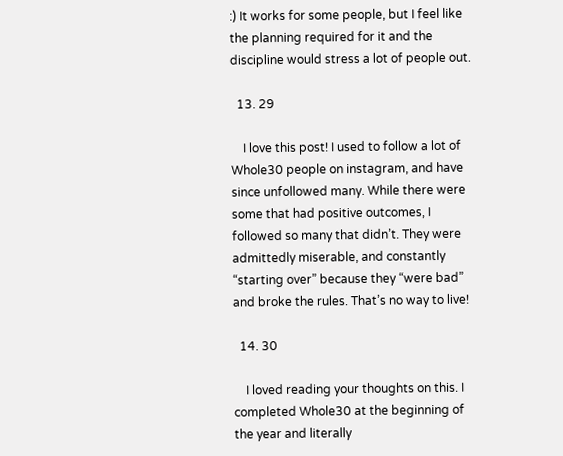:) It works for some people, but I feel like the planning required for it and the discipline would stress a lot of people out.

  13. 29

    I love this post! I used to follow a lot of Whole30 people on instagram, and have since unfollowed many. While there were some that had positive outcomes, I followed so many that didn’t. They were admittedly miserable, and constantly “starting over” because they “were bad” and broke the rules. That’s no way to live!

  14. 30

    I loved reading your thoughts on this. I completed Whole30 at the beginning of the year and literally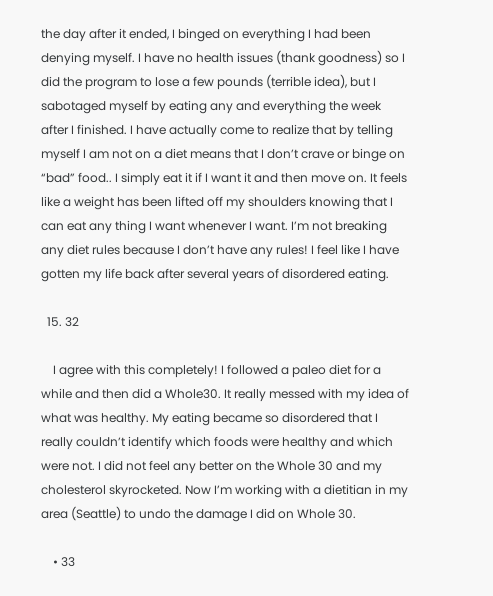the day after it ended, I binged on everything I had been denying myself. I have no health issues (thank goodness) so I did the program to lose a few pounds (terrible idea), but I sabotaged myself by eating any and everything the week after I finished. I have actually come to realize that by telling myself I am not on a diet means that I don’t crave or binge on “bad” food.. I simply eat it if I want it and then move on. It feels like a weight has been lifted off my shoulders knowing that I can eat any thing I want whenever I want. I’m not breaking any diet rules because I don’t have any rules! I feel like I have gotten my life back after several years of disordered eating.

  15. 32

    I agree with this completely! I followed a paleo diet for a while and then did a Whole30. It really messed with my idea of what was healthy. My eating became so disordered that I really couldn’t identify which foods were healthy and which were not. I did not feel any better on the Whole 30 and my cholesterol skyrocketed. Now I’m working with a dietitian in my area (Seattle) to undo the damage I did on Whole 30.

    • 33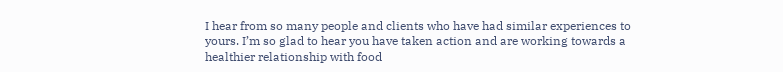I hear from so many people and clients who have had similar experiences to yours. I’m so glad to hear you have taken action and are working towards a healthier relationship with food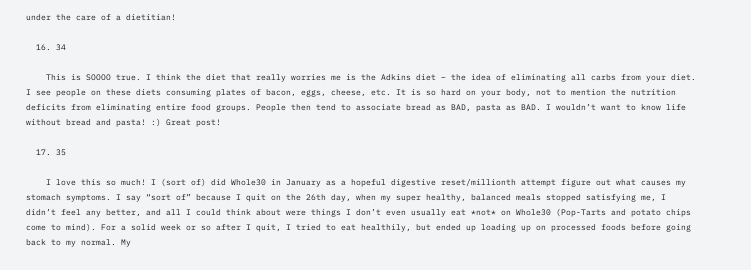under the care of a dietitian!

  16. 34

    This is SOOOO true. I think the diet that really worries me is the Adkins diet – the idea of eliminating all carbs from your diet. I see people on these diets consuming plates of bacon, eggs, cheese, etc. It is so hard on your body, not to mention the nutrition deficits from eliminating entire food groups. People then tend to associate bread as BAD, pasta as BAD. I wouldn’t want to know life without bread and pasta! :) Great post!

  17. 35

    I love this so much! I (sort of) did Whole30 in January as a hopeful digestive reset/millionth attempt figure out what causes my stomach symptoms. I say “sort of” because I quit on the 26th day, when my super healthy, balanced meals stopped satisfying me, I didn’t feel any better, and all I could think about were things I don’t even usually eat *not* on Whole30 (Pop-Tarts and potato chips come to mind). For a solid week or so after I quit, I tried to eat healthily, but ended up loading up on processed foods before going back to my normal. My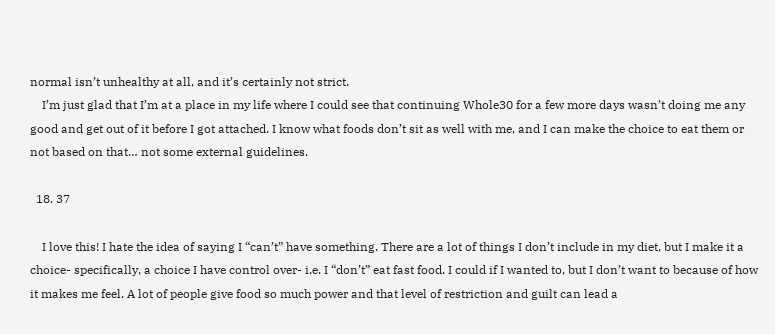normal isn’t unhealthy at all, and it’s certainly not strict.
    I’m just glad that I’m at a place in my life where I could see that continuing Whole30 for a few more days wasn’t doing me any good and get out of it before I got attached. I know what foods don’t sit as well with me, and I can make the choice to eat them or not based on that… not some external guidelines.

  18. 37

    I love this! I hate the idea of saying I “can’t” have something. There are a lot of things I don’t include in my diet, but I make it a choice- specifically, a choice I have control over- i.e. I “don’t” eat fast food. I could if I wanted to, but I don’t want to because of how it makes me feel. A lot of people give food so much power and that level of restriction and guilt can lead a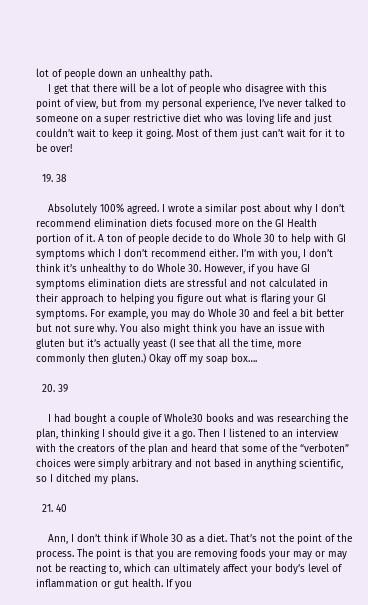lot of people down an unhealthy path.
    I get that there will be a lot of people who disagree with this point of view, but from my personal experience, I’ve never talked to someone on a super restrictive diet who was loving life and just couldn’t wait to keep it going. Most of them just can’t wait for it to be over!

  19. 38

    Absolutely 100% agreed. I wrote a similar post about why I don’t recommend elimination diets focused more on the GI Health portion of it. A ton of people decide to do Whole 30 to help with GI symptoms which I don’t recommend either. I’m with you, I don’t think it’s unhealthy to do Whole 30. However, if you have GI symptoms elimination diets are stressful and not calculated in their approach to helping you figure out what is flaring your GI symptoms. For example, you may do Whole 30 and feel a bit better but not sure why. You also might think you have an issue with gluten but it’s actually yeast (I see that all the time, more commonly then gluten.) Okay off my soap box….

  20. 39

    I had bought a couple of Whole30 books and was researching the plan, thinking I should give it a go. Then I listened to an interview with the creators of the plan and heard that some of the “verboten” choices were simply arbitrary and not based in anything scientific, so I ditched my plans.

  21. 40

    Ann, I don’t think if Whole 3O as a diet. That’s not the point of the process. The point is that you are removing foods your may or may not be reacting to, which can ultimately affect your body’s level of inflammation or gut health. If you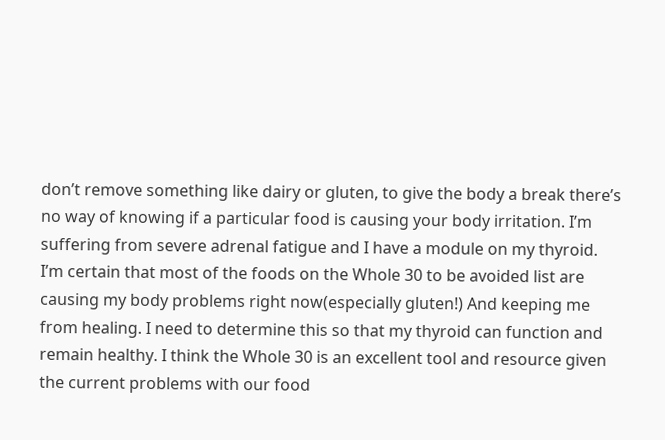don’t remove something like dairy or gluten, to give the body a break there’s no way of knowing if a particular food is causing your body irritation. I’m suffering from severe adrenal fatigue and I have a module on my thyroid. I’m certain that most of the foods on the Whole 30 to be avoided list are causing my body problems right now(especially gluten!) And keeping me from healing. I need to determine this so that my thyroid can function and remain healthy. I think the Whole 30 is an excellent tool and resource given the current problems with our food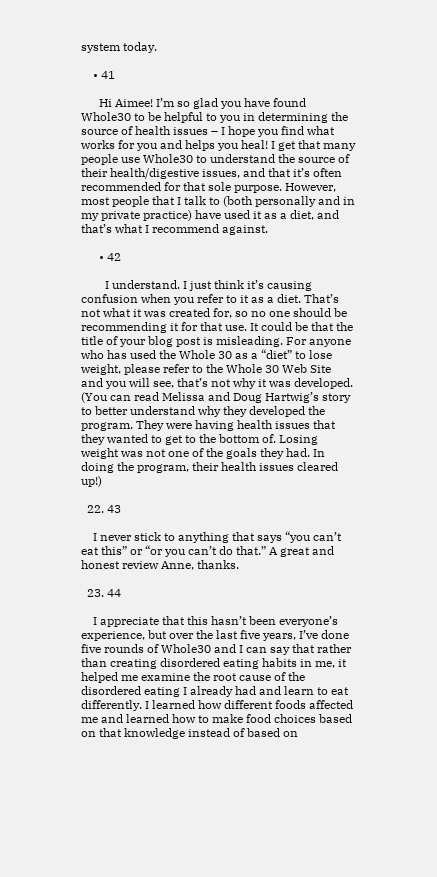system today.

    • 41

      Hi Aimee! I’m so glad you have found Whole30 to be helpful to you in determining the source of health issues – I hope you find what works for you and helps you heal! I get that many people use Whole30 to understand the source of their health/digestive issues, and that it’s often recommended for that sole purpose. However, most people that I talk to (both personally and in my private practice) have used it as a diet, and that’s what I recommend against.

      • 42

        I understand. I just think it’s causing confusion when you refer to it as a diet. That’s not what it was created for, so no one should be recommending it for that use. It could be that the title of your blog post is misleading. For anyone who has used the Whole 30 as a “diet” to lose weight, please refer to the Whole 30 Web Site and you will see, that’s not why it was developed. (You can read Melissa and Doug Hartwig’s story to better understand why they developed the program. They were having health issues that they wanted to get to the bottom of. Losing weight was not one of the goals they had. In doing the program, their health issues cleared up!)

  22. 43

    I never stick to anything that says “you can’t eat this” or “or you can’t do that.” A great and honest review Anne, thanks.

  23. 44

    I appreciate that this hasn’t been everyone’s experience, but over the last five years, I’ve done five rounds of Whole30 and I can say that rather than creating disordered eating habits in me, it helped me examine the root cause of the disordered eating I already had and learn to eat differently. I learned how different foods affected me and learned how to make food choices based on that knowledge instead of based on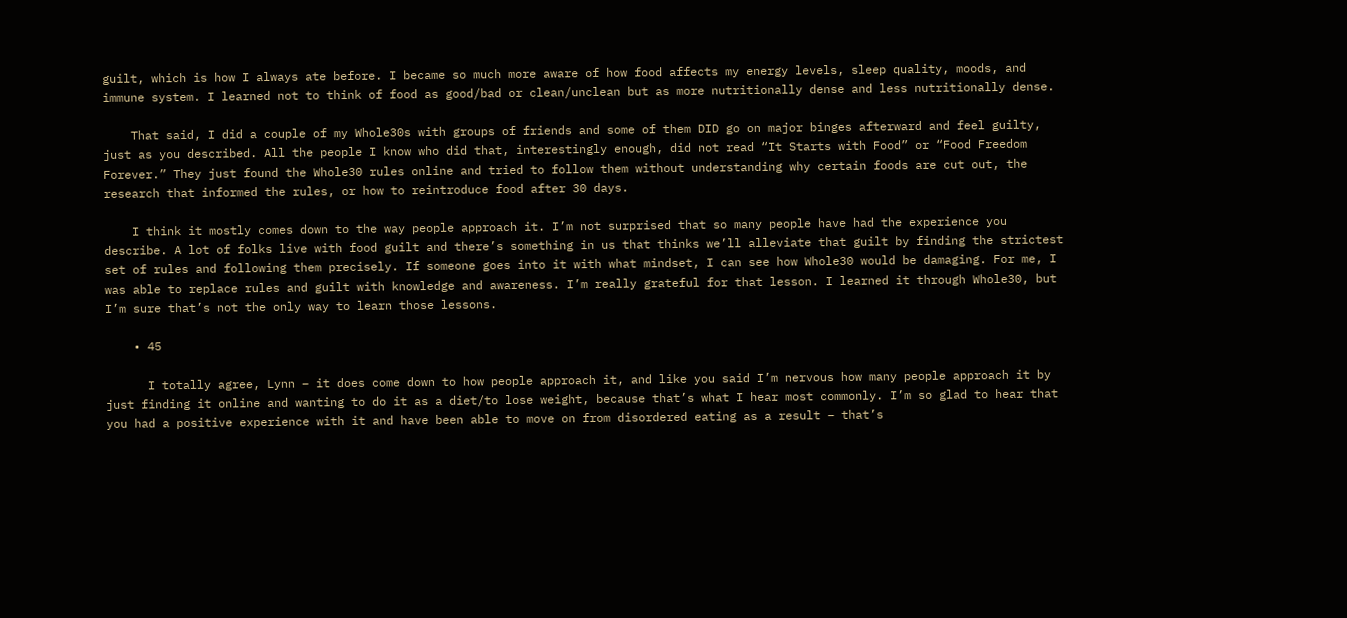guilt, which is how I always ate before. I became so much more aware of how food affects my energy levels, sleep quality, moods, and immune system. I learned not to think of food as good/bad or clean/unclean but as more nutritionally dense and less nutritionally dense.

    That said, I did a couple of my Whole30s with groups of friends and some of them DID go on major binges afterward and feel guilty, just as you described. All the people I know who did that, interestingly enough, did not read “It Starts with Food” or “Food Freedom Forever.” They just found the Whole30 rules online and tried to follow them without understanding why certain foods are cut out, the research that informed the rules, or how to reintroduce food after 30 days.

    I think it mostly comes down to the way people approach it. I’m not surprised that so many people have had the experience you describe. A lot of folks live with food guilt and there’s something in us that thinks we’ll alleviate that guilt by finding the strictest set of rules and following them precisely. If someone goes into it with what mindset, I can see how Whole30 would be damaging. For me, I was able to replace rules and guilt with knowledge and awareness. I’m really grateful for that lesson. I learned it through Whole30, but I’m sure that’s not the only way to learn those lessons.

    • 45

      I totally agree, Lynn – it does come down to how people approach it, and like you said I’m nervous how many people approach it by just finding it online and wanting to do it as a diet/to lose weight, because that’s what I hear most commonly. I’m so glad to hear that you had a positive experience with it and have been able to move on from disordered eating as a result – that’s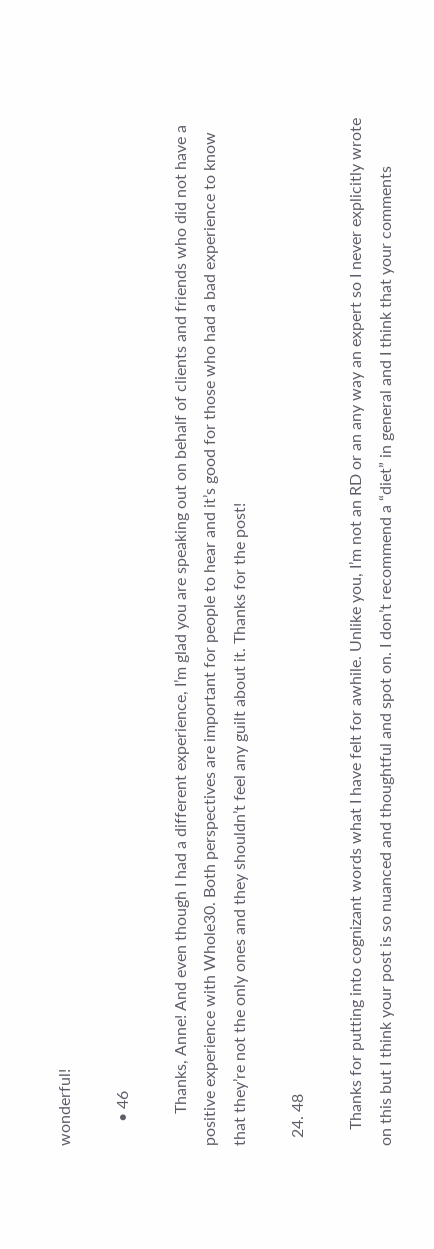wonderful!

      • 46

        Thanks, Anne! And even though I had a different experience, I’m glad you are speaking out on behalf of clients and friends who did not have a positive experience with Whole30. Both perspectives are important for people to hear and it’s good for those who had a bad experience to know that they’re not the only ones and they shouldn’t feel any guilt about it. Thanks for the post!

  24. 48

    Thanks for putting into cognizant words what I have felt for awhile. Unlike you, I’m not an RD or an any way an expert so I never explicitly wrote on this but I think your post is so nuanced and thoughtful and spot on. I don’t recommend a “diet” in general and I think that your comments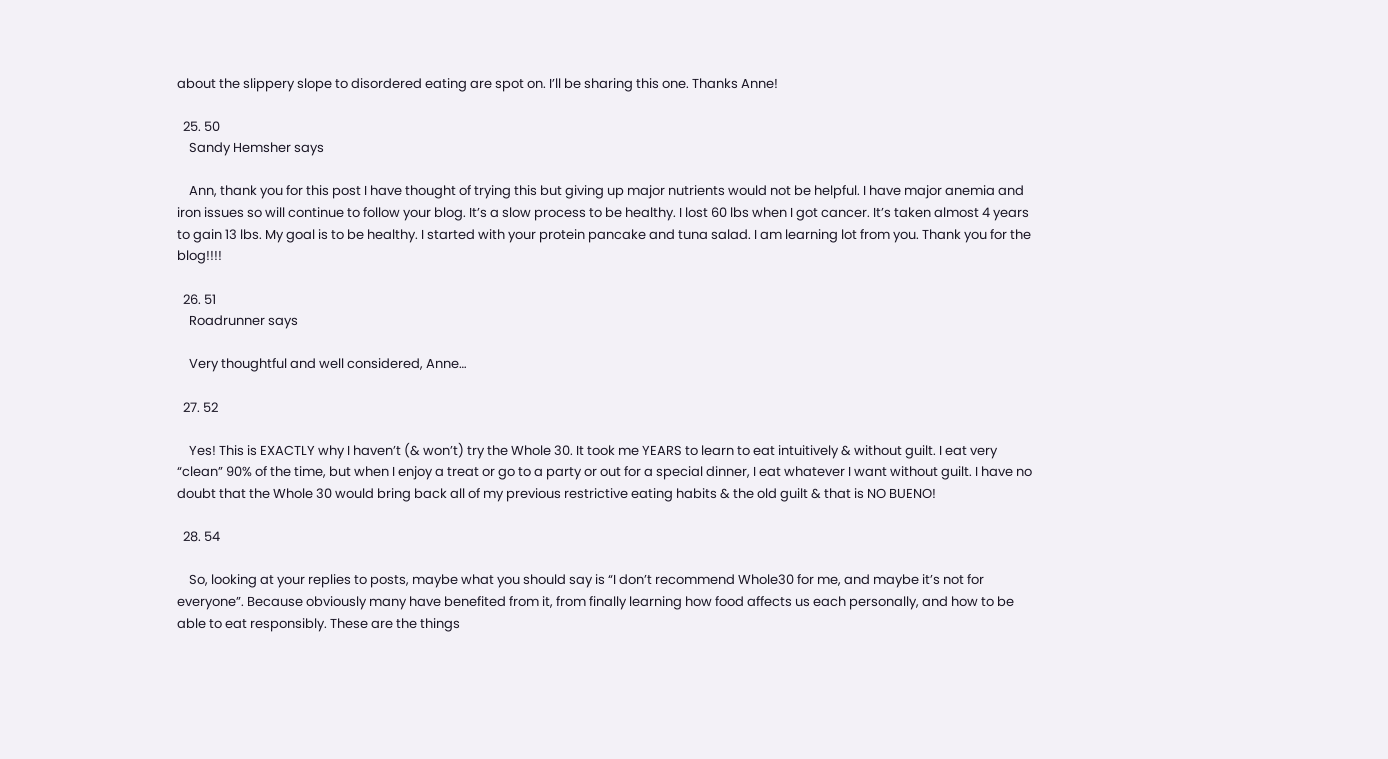about the slippery slope to disordered eating are spot on. I’ll be sharing this one. Thanks Anne!

  25. 50
    Sandy Hemsher says

    Ann, thank you for this post I have thought of trying this but giving up major nutrients would not be helpful. I have major anemia and iron issues so will continue to follow your blog. It’s a slow process to be healthy. I lost 60 lbs when I got cancer. It’s taken almost 4 years to gain 13 lbs. My goal is to be healthy. I started with your protein pancake and tuna salad. I am learning lot from you. Thank you for the blog!!!!

  26. 51
    Roadrunner says

    Very thoughtful and well considered, Anne…

  27. 52

    Yes! This is EXACTLY why I haven’t (& won’t) try the Whole 30. It took me YEARS to learn to eat intuitively & without guilt. I eat very “clean” 90% of the time, but when I enjoy a treat or go to a party or out for a special dinner, I eat whatever I want without guilt. I have no doubt that the Whole 30 would bring back all of my previous restrictive eating habits & the old guilt & that is NO BUENO!

  28. 54

    So, looking at your replies to posts, maybe what you should say is “I don’t recommend Whole30 for me, and maybe it’s not for everyone”. Because obviously many have benefited from it, from finally learning how food affects us each personally, and how to be able to eat responsibly. These are the things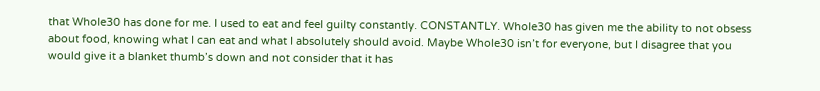that Whole30 has done for me. I used to eat and feel guilty constantly. CONSTANTLY. Whole30 has given me the ability to not obsess about food, knowing what I can eat and what I absolutely should avoid. Maybe Whole30 isn’t for everyone, but I disagree that you would give it a blanket thumb’s down and not consider that it has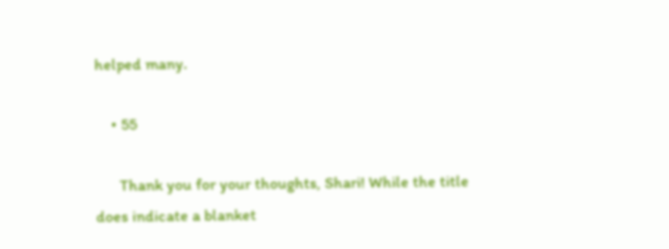helped many.

    • 55

      Thank you for your thoughts, Shari! While the title does indicate a blanket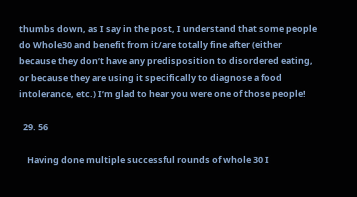thumbs down, as I say in the post, I understand that some people do Whole30 and benefit from it/are totally fine after (either because they don’t have any predisposition to disordered eating, or because they are using it specifically to diagnose a food intolerance, etc.) I’m glad to hear you were one of those people!

  29. 56

    Having done multiple successful rounds of whole 30 I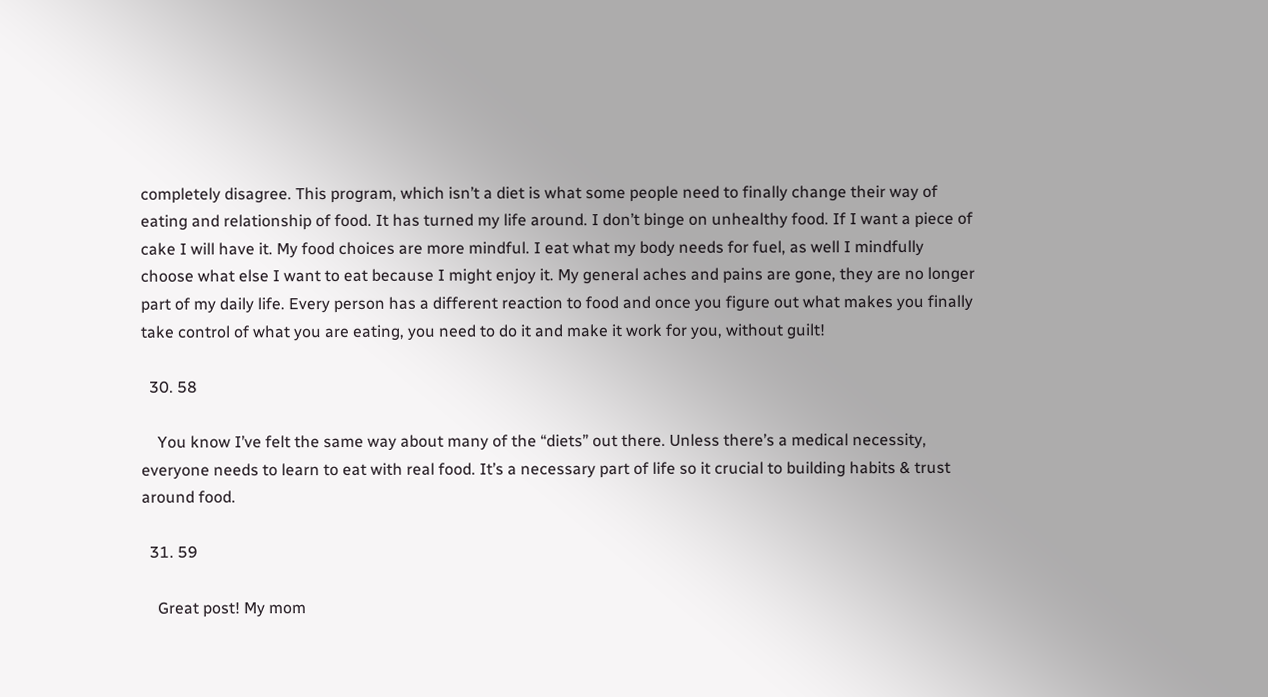completely disagree. This program, which isn’t a diet is what some people need to finally change their way of eating and relationship of food. It has turned my life around. I don’t binge on unhealthy food. If I want a piece of cake I will have it. My food choices are more mindful. I eat what my body needs for fuel, as well I mindfully choose what else I want to eat because I might enjoy it. My general aches and pains are gone, they are no longer part of my daily life. Every person has a different reaction to food and once you figure out what makes you finally take control of what you are eating, you need to do it and make it work for you, without guilt!

  30. 58

    You know I’ve felt the same way about many of the “diets” out there. Unless there’s a medical necessity, everyone needs to learn to eat with real food. It’s a necessary part of life so it crucial to building habits & trust around food.

  31. 59

    Great post! My mom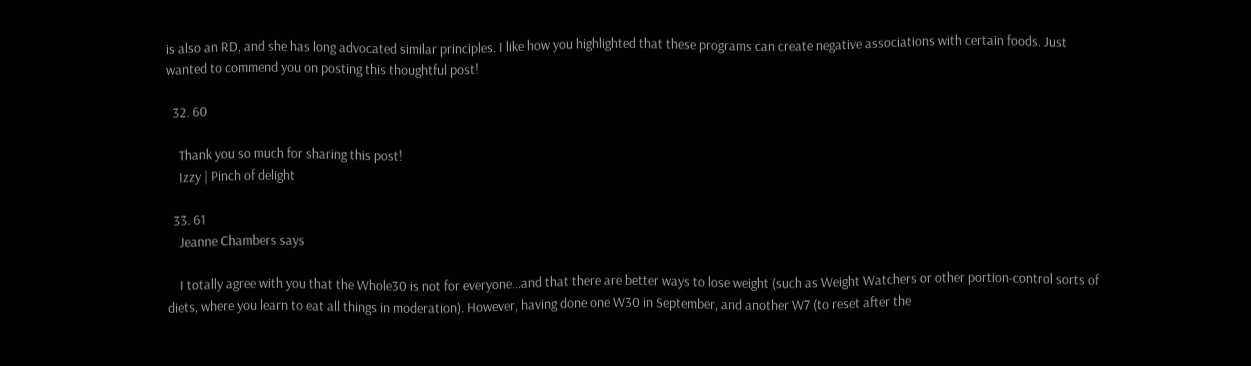is also an RD, and she has long advocated similar principles. I like how you highlighted that these programs can create negative associations with certain foods. Just wanted to commend you on posting this thoughtful post!

  32. 60

    Thank you so much for sharing this post!
    Izzy | Pinch of delight

  33. 61
    Jeanne Chambers says

    I totally agree with you that the Whole30 is not for everyone…and that there are better ways to lose weight (such as Weight Watchers or other portion-control sorts of diets, where you learn to eat all things in moderation). However, having done one W30 in September, and another W7 (to reset after the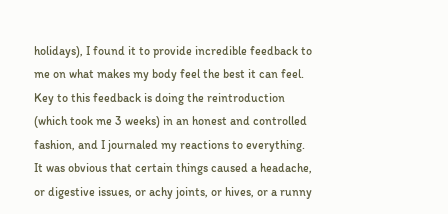holidays), I found it to provide incredible feedback to me on what makes my body feel the best it can feel. Key to this feedback is doing the reintroduction (which took me 3 weeks) in an honest and controlled fashion, and I journaled my reactions to everything. It was obvious that certain things caused a headache, or digestive issues, or achy joints, or hives, or a runny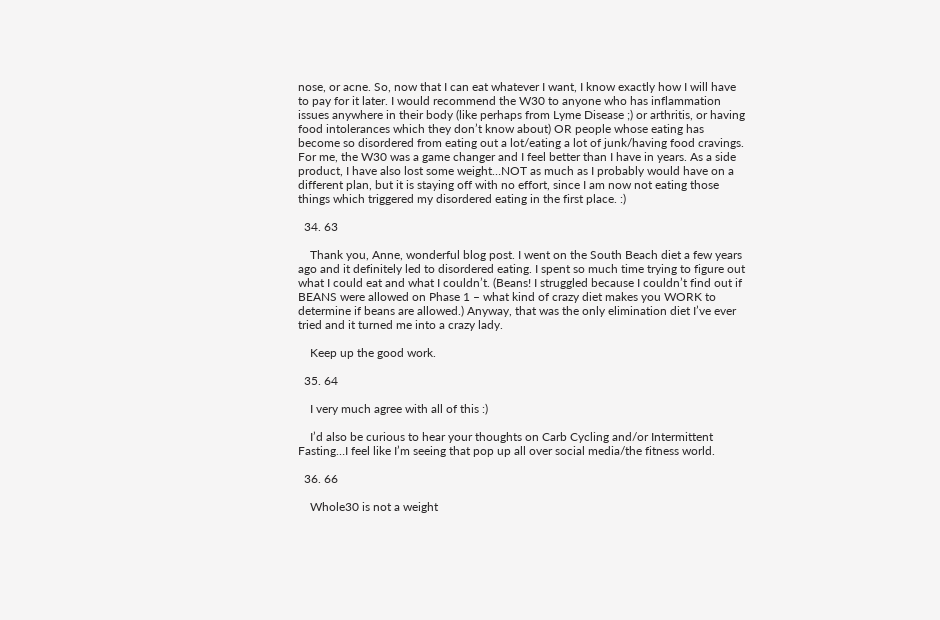nose, or acne. So, now that I can eat whatever I want, I know exactly how I will have to pay for it later. I would recommend the W30 to anyone who has inflammation issues anywhere in their body (like perhaps from Lyme Disease ;) or arthritis, or having food intolerances which they don’t know about) OR people whose eating has become so disordered from eating out a lot/eating a lot of junk/having food cravings. For me, the W30 was a game changer and I feel better than I have in years. As a side product, I have also lost some weight…NOT as much as I probably would have on a different plan, but it is staying off with no effort, since I am now not eating those things which triggered my disordered eating in the first place. :)

  34. 63

    Thank you, Anne, wonderful blog post. I went on the South Beach diet a few years ago and it definitely led to disordered eating. I spent so much time trying to figure out what I could eat and what I couldn’t. (Beans! I struggled because I couldn’t find out if BEANS were allowed on Phase 1 – what kind of crazy diet makes you WORK to determine if beans are allowed.) Anyway, that was the only elimination diet I’ve ever tried and it turned me into a crazy lady.

    Keep up the good work.

  35. 64

    I very much agree with all of this :)

    I’d also be curious to hear your thoughts on Carb Cycling and/or Intermittent Fasting…I feel like I’m seeing that pop up all over social media/the fitness world.

  36. 66

    Whole30 is not a weight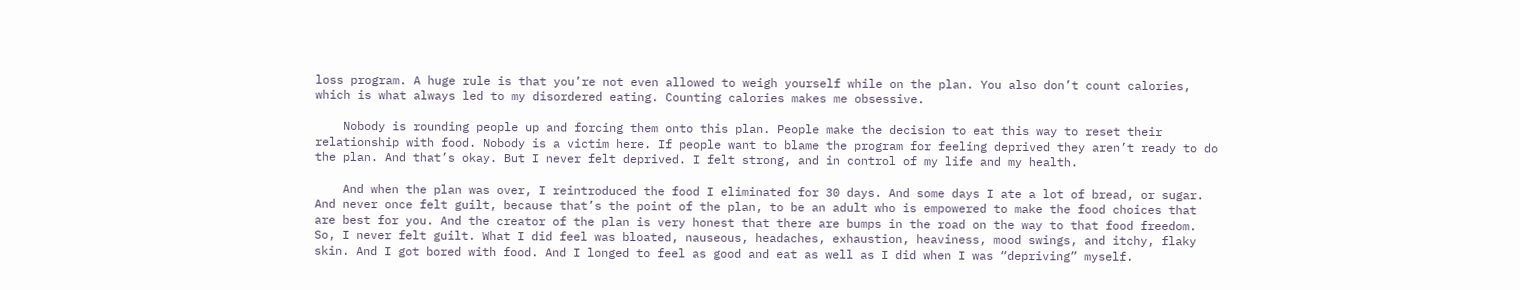loss program. A huge rule is that you’re not even allowed to weigh yourself while on the plan. You also don’t count calories, which is what always led to my disordered eating. Counting calories makes me obsessive.

    Nobody is rounding people up and forcing them onto this plan. People make the decision to eat this way to reset their relationship with food. Nobody is a victim here. If people want to blame the program for feeling deprived they aren’t ready to do the plan. And that’s okay. But I never felt deprived. I felt strong, and in control of my life and my health.

    And when the plan was over, I reintroduced the food I eliminated for 30 days. And some days I ate a lot of bread, or sugar. And never once felt guilt, because that’s the point of the plan, to be an adult who is empowered to make the food choices that are best for you. And the creator of the plan is very honest that there are bumps in the road on the way to that food freedom. So, I never felt guilt. What I did feel was bloated, nauseous, headaches, exhaustion, heaviness, mood swings, and itchy, flaky skin. And I got bored with food. And I longed to feel as good and eat as well as I did when I was “depriving” myself.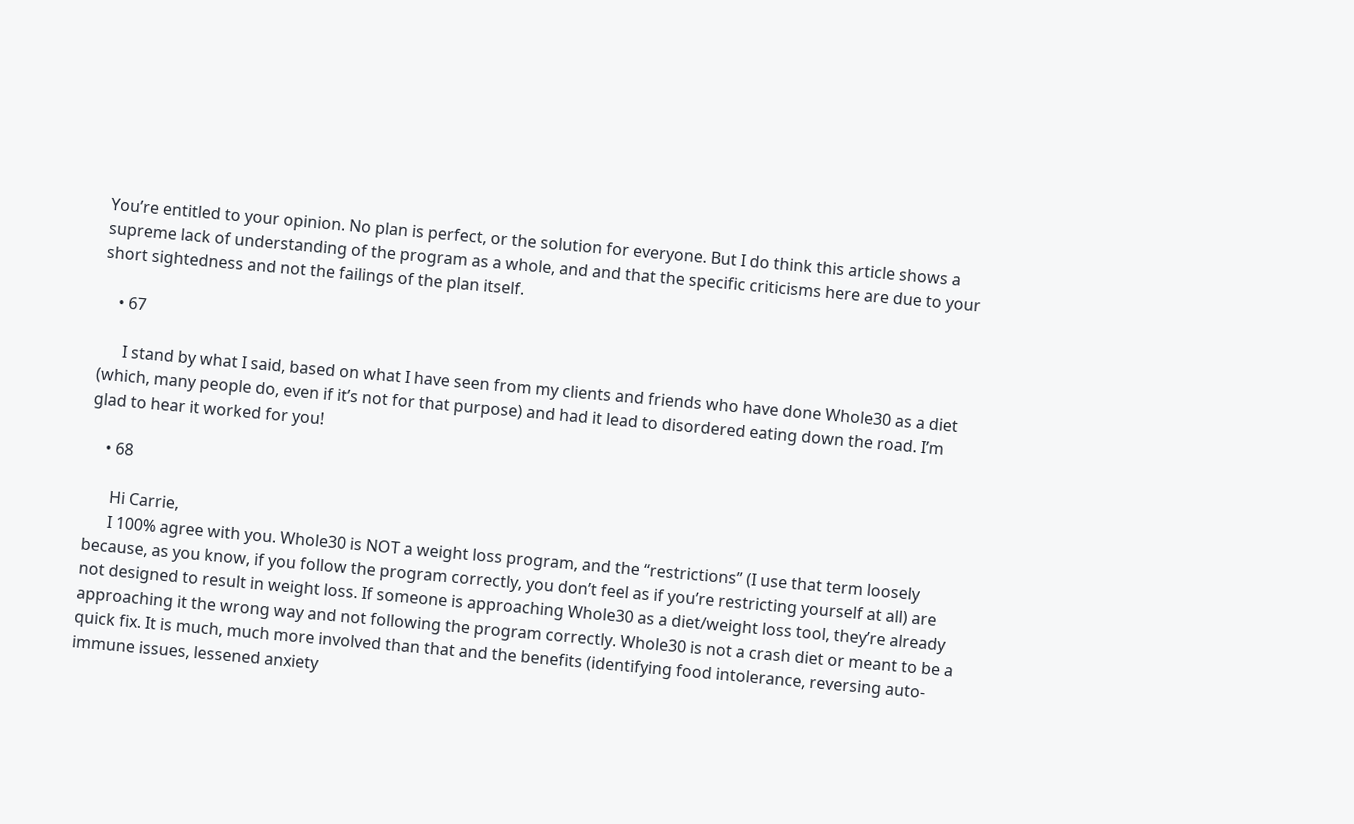You’re entitled to your opinion. No plan is perfect, or the solution for everyone. But I do think this article shows a supreme lack of understanding of the program as a whole, and and that the specific criticisms here are due to your short sightedness and not the failings of the plan itself.

    • 67

      I stand by what I said, based on what I have seen from my clients and friends who have done Whole30 as a diet (which, many people do, even if it’s not for that purpose) and had it lead to disordered eating down the road. I’m glad to hear it worked for you!

    • 68

      Hi Carrie,
      I 100% agree with you. Whole30 is NOT a weight loss program, and the “restrictions” (I use that term loosely because, as you know, if you follow the program correctly, you don’t feel as if you’re restricting yourself at all) are not designed to result in weight loss. If someone is approaching Whole30 as a diet/weight loss tool, they’re already approaching it the wrong way and not following the program correctly. Whole30 is not a crash diet or meant to be a quick fix. It is much, much more involved than that and the benefits (identifying food intolerance, reversing auto-immune issues, lessened anxiety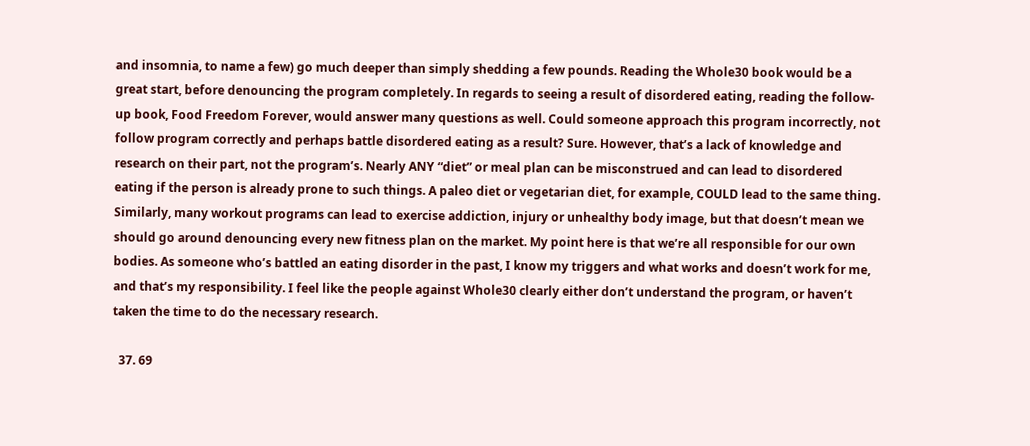and insomnia, to name a few) go much deeper than simply shedding a few pounds. Reading the Whole30 book would be a great start, before denouncing the program completely. In regards to seeing a result of disordered eating, reading the follow-up book, Food Freedom Forever, would answer many questions as well. Could someone approach this program incorrectly, not follow program correctly and perhaps battle disordered eating as a result? Sure. However, that’s a lack of knowledge and research on their part, not the program’s. Nearly ANY “diet” or meal plan can be misconstrued and can lead to disordered eating if the person is already prone to such things. A paleo diet or vegetarian diet, for example, COULD lead to the same thing. Similarly, many workout programs can lead to exercise addiction, injury or unhealthy body image, but that doesn’t mean we should go around denouncing every new fitness plan on the market. My point here is that we’re all responsible for our own bodies. As someone who’s battled an eating disorder in the past, I know my triggers and what works and doesn’t work for me, and that’s my responsibility. I feel like the people against Whole30 clearly either don’t understand the program, or haven’t taken the time to do the necessary research.

  37. 69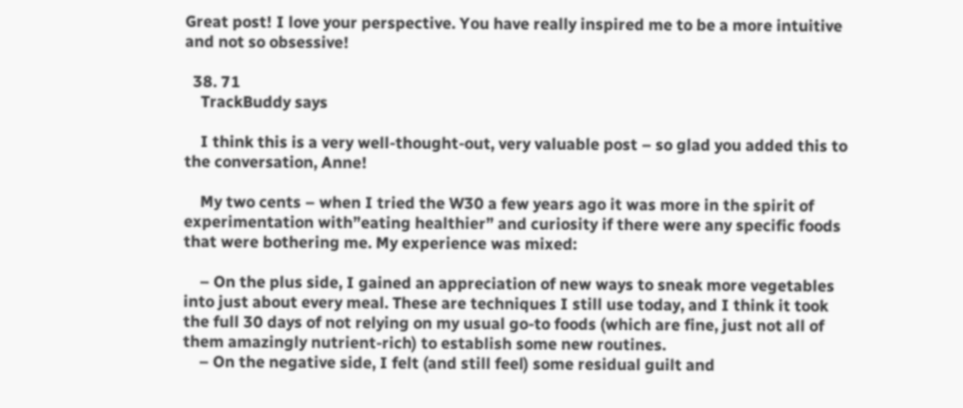Great post! I love your perspective. You have really inspired me to be a more intuitive and not so obsessive!

  38. 71
    TrackBuddy says

    I think this is a very well-thought-out, very valuable post – so glad you added this to the conversation, Anne!

    My two cents – when I tried the W30 a few years ago it was more in the spirit of experimentation with”eating healthier” and curiosity if there were any specific foods that were bothering me. My experience was mixed:

    – On the plus side, I gained an appreciation of new ways to sneak more vegetables into just about every meal. These are techniques I still use today, and I think it took the full 30 days of not relying on my usual go-to foods (which are fine, just not all of them amazingly nutrient-rich) to establish some new routines.
    – On the negative side, I felt (and still feel) some residual guilt and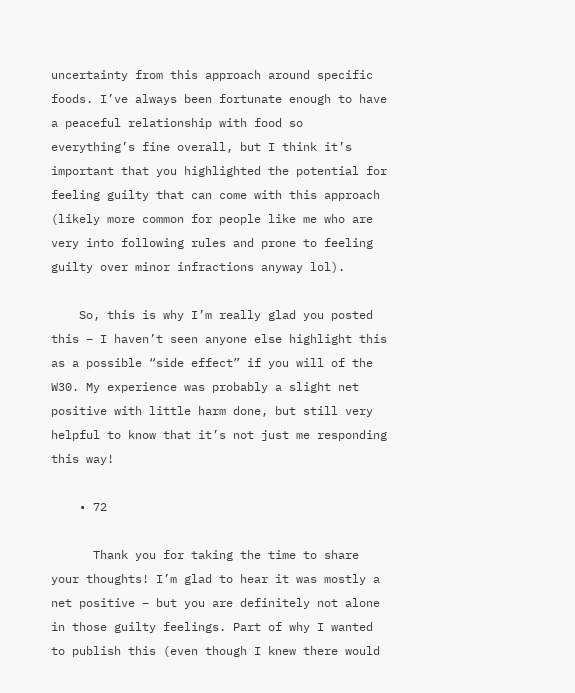uncertainty from this approach around specific foods. I’ve always been fortunate enough to have a peaceful relationship with food so everything’s fine overall, but I think it’s important that you highlighted the potential for feeling guilty that can come with this approach (likely more common for people like me who are very into following rules and prone to feeling guilty over minor infractions anyway lol).

    So, this is why I’m really glad you posted this – I haven’t seen anyone else highlight this as a possible “side effect” if you will of the W30. My experience was probably a slight net positive with little harm done, but still very helpful to know that it’s not just me responding this way!

    • 72

      Thank you for taking the time to share your thoughts! I’m glad to hear it was mostly a net positive – but you are definitely not alone in those guilty feelings. Part of why I wanted to publish this (even though I knew there would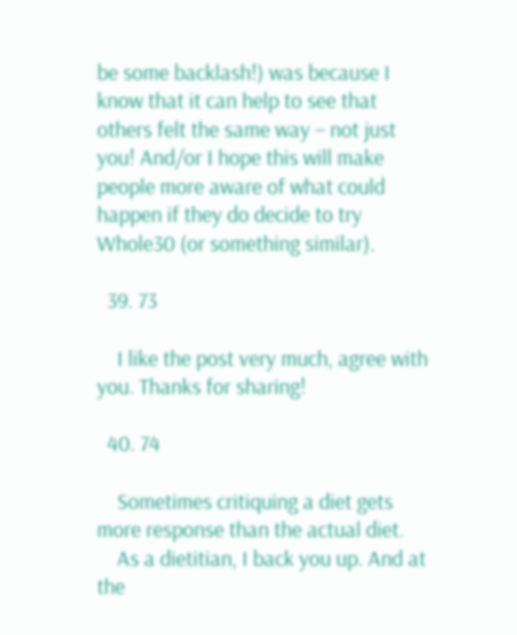be some backlash!) was because I know that it can help to see that others felt the same way – not just you! And/or I hope this will make people more aware of what could happen if they do decide to try Whole30 (or something similar).

  39. 73

    I like the post very much, agree with you. Thanks for sharing!

  40. 74

    Sometimes critiquing a diet gets more response than the actual diet.
    As a dietitian, I back you up. And at the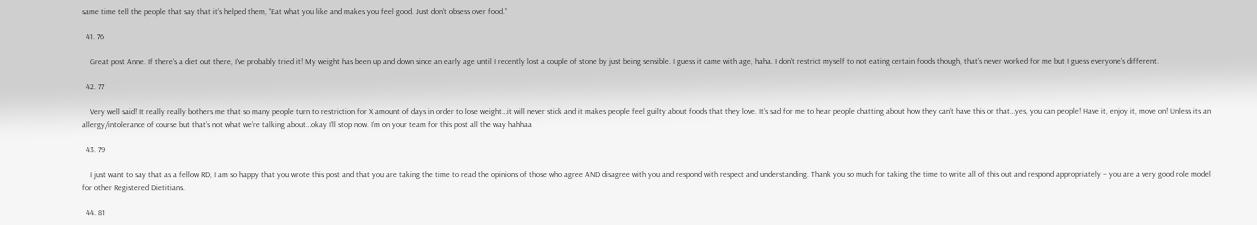same time tell the people that say that it’s helped them, “Eat what you like and makes you feel good. Just don’t obsess over food.”

  41. 76

    Great post Anne. If there’s a diet out there, I’ve probably tried it! My weight has been up and down since an early age until I recently lost a couple of stone by just being sensible. I guess it came with age, haha. I don’t restrict myself to not eating certain foods though, that’s never worked for me but I guess everyone’s different.

  42. 77

    Very well said! It really really bothers me that so many people turn to restriction for X amount of days in order to lose weight…it will never stick and it makes people feel guilty about foods that they love. It’s sad for me to hear people chatting about how they can’t have this or that…yes, you can people! Have it, enjoy it, move on! Unless its an allergy/intolerance of course but that’s not what we’re talking about…okay I’ll stop now. I’m on your team for this post all the way hahhaa

  43. 79

    I just want to say that as a fellow RD, I am so happy that you wrote this post and that you are taking the time to read the opinions of those who agree AND disagree with you and respond with respect and understanding. Thank you so much for taking the time to write all of this out and respond appropriately – you are a very good role model for other Registered Dietitians.

  44. 81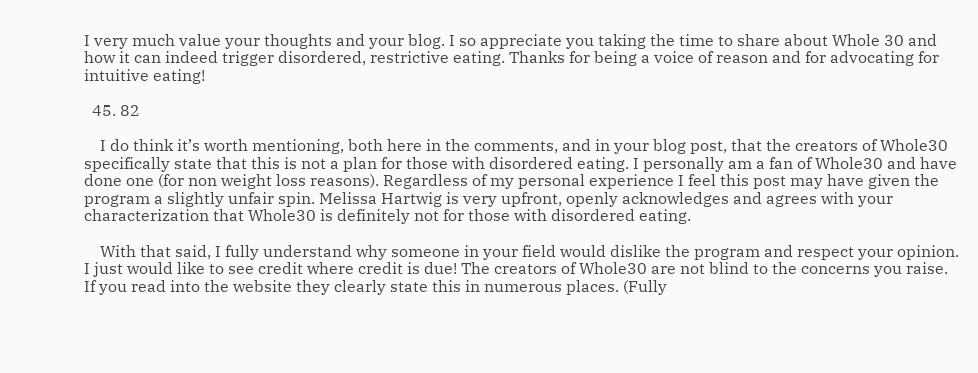I very much value your thoughts and your blog. I so appreciate you taking the time to share about Whole 30 and how it can indeed trigger disordered, restrictive eating. Thanks for being a voice of reason and for advocating for intuitive eating!

  45. 82

    I do think it’s worth mentioning, both here in the comments, and in your blog post, that the creators of Whole30 specifically state that this is not a plan for those with disordered eating. I personally am a fan of Whole30 and have done one (for non weight loss reasons). Regardless of my personal experience I feel this post may have given the program a slightly unfair spin. Melissa Hartwig is very upfront, openly acknowledges and agrees with your characterization that Whole30 is definitely not for those with disordered eating.

    With that said, I fully understand why someone in your field would dislike the program and respect your opinion. I just would like to see credit where credit is due! The creators of Whole30 are not blind to the concerns you raise. If you read into the website they clearly state this in numerous places. (Fully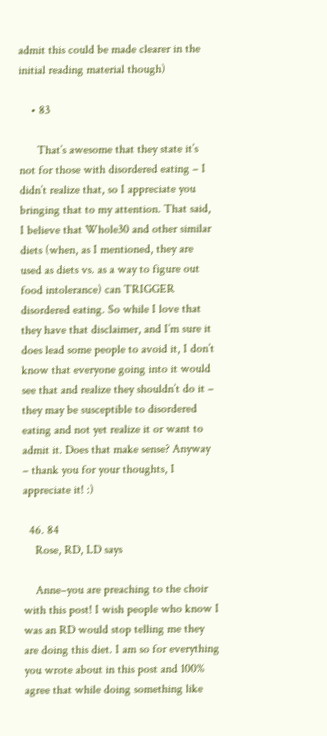admit this could be made clearer in the initial reading material though)

    • 83

      That’s awesome that they state it’s not for those with disordered eating – I didn’t realize that, so I appreciate you bringing that to my attention. That said, I believe that Whole30 and other similar diets (when, as I mentioned, they are used as diets vs. as a way to figure out food intolerance) can TRIGGER disordered eating. So while I love that they have that disclaimer, and I’m sure it does lead some people to avoid it, I don’t know that everyone going into it would see that and realize they shouldn’t do it – they may be susceptible to disordered eating and not yet realize it or want to admit it. Does that make sense? Anyway – thank you for your thoughts, I appreciate it! :)

  46. 84
    Rose, RD, LD says

    Anne–you are preaching to the choir with this post! I wish people who know I was an RD would stop telling me they are doing this diet. I am so for everything you wrote about in this post and 100% agree that while doing something like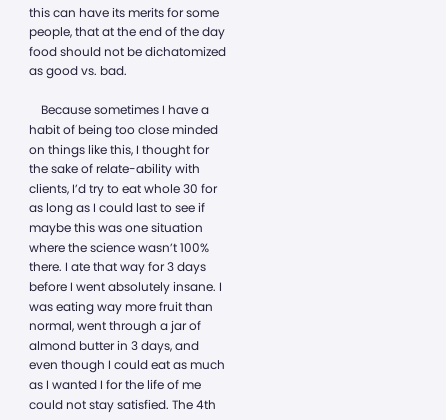this can have its merits for some people, that at the end of the day food should not be dichatomized as good vs. bad.

    Because sometimes I have a habit of being too close minded on things like this, I thought for the sake of relate-ability with clients, I’d try to eat whole 30 for as long as I could last to see if maybe this was one situation where the science wasn’t 100% there. I ate that way for 3 days before I went absolutely insane. I was eating way more fruit than normal, went through a jar of almond butter in 3 days, and even though I could eat as much as I wanted I for the life of me could not stay satisfied. The 4th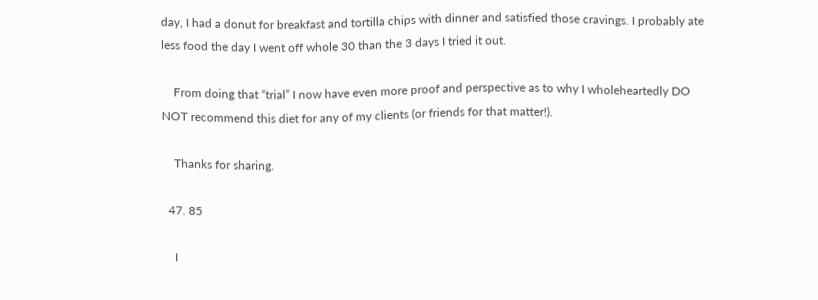day, I had a donut for breakfast and tortilla chips with dinner and satisfied those cravings. I probably ate less food the day I went off whole 30 than the 3 days I tried it out.

    From doing that “trial” I now have even more proof and perspective as to why I wholeheartedly DO NOT recommend this diet for any of my clients (or friends for that matter!).

    Thanks for sharing.

  47. 85

    I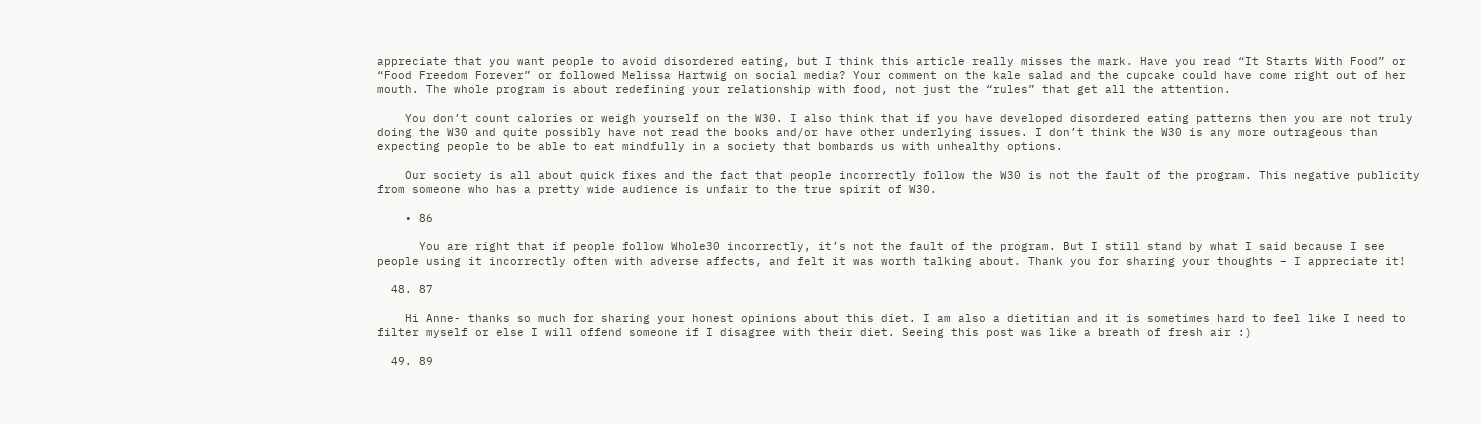appreciate that you want people to avoid disordered eating, but I think this article really misses the mark. Have you read “It Starts With Food” or “Food Freedom Forever” or followed Melissa Hartwig on social media? Your comment on the kale salad and the cupcake could have come right out of her mouth. The whole program is about redefining your relationship with food, not just the “rules” that get all the attention.

    You don’t count calories or weigh yourself on the W30. I also think that if you have developed disordered eating patterns then you are not truly doing the W30 and quite possibly have not read the books and/or have other underlying issues. I don’t think the W30 is any more outrageous than expecting people to be able to eat mindfully in a society that bombards us with unhealthy options.

    Our society is all about quick fixes and the fact that people incorrectly follow the W30 is not the fault of the program. This negative publicity from someone who has a pretty wide audience is unfair to the true spirit of W30.

    • 86

      You are right that if people follow Whole30 incorrectly, it’s not the fault of the program. But I still stand by what I said because I see people using it incorrectly often with adverse affects, and felt it was worth talking about. Thank you for sharing your thoughts – I appreciate it!

  48. 87

    Hi Anne- thanks so much for sharing your honest opinions about this diet. I am also a dietitian and it is sometimes hard to feel like I need to filter myself or else I will offend someone if I disagree with their diet. Seeing this post was like a breath of fresh air :)

  49. 89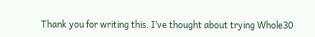Thank you for writing this. I’ve thought about trying Whole30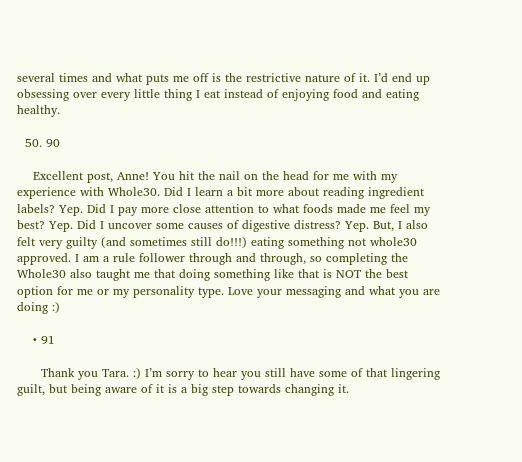several times and what puts me off is the restrictive nature of it. I’d end up obsessing over every little thing I eat instead of enjoying food and eating healthy.

  50. 90

    Excellent post, Anne! You hit the nail on the head for me with my experience with Whole30. Did I learn a bit more about reading ingredient labels? Yep. Did I pay more close attention to what foods made me feel my best? Yep. Did I uncover some causes of digestive distress? Yep. But, I also felt very guilty (and sometimes still do!!!) eating something not whole30 approved. I am a rule follower through and through, so completing the Whole30 also taught me that doing something like that is NOT the best option for me or my personality type. Love your messaging and what you are doing :)

    • 91

      Thank you Tara. :) I’m sorry to hear you still have some of that lingering guilt, but being aware of it is a big step towards changing it.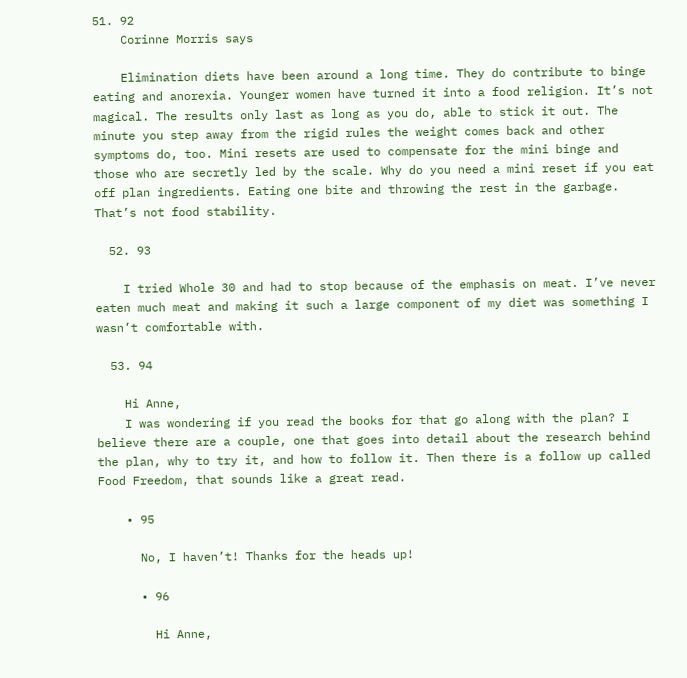51. 92
    Corinne Morris says

    Elimination diets have been around a long time. They do contribute to binge eating and anorexia. Younger women have turned it into a food religion. It’s not magical. The results only last as long as you do, able to stick it out. The minute you step away from the rigid rules the weight comes back and other symptoms do, too. Mini resets are used to compensate for the mini binge and those who are secretly led by the scale. Why do you need a mini reset if you eat off plan ingredients. Eating one bite and throwing the rest in the garbage. That’s not food stability.

  52. 93

    I tried Whole 30 and had to stop because of the emphasis on meat. I’ve never eaten much meat and making it such a large component of my diet was something I wasn’t comfortable with.

  53. 94

    Hi Anne,
    I was wondering if you read the books for that go along with the plan? I believe there are a couple, one that goes into detail about the research behind the plan, why to try it, and how to follow it. Then there is a follow up called Food Freedom, that sounds like a great read.

    • 95

      No, I haven’t! Thanks for the heads up!

      • 96

        Hi Anne,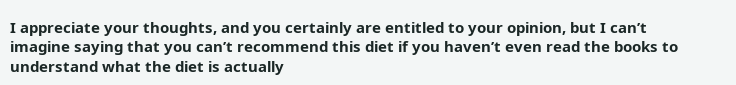I appreciate your thoughts, and you certainly are entitled to your opinion, but I can’t imagine saying that you can’t recommend this diet if you haven’t even read the books to understand what the diet is actually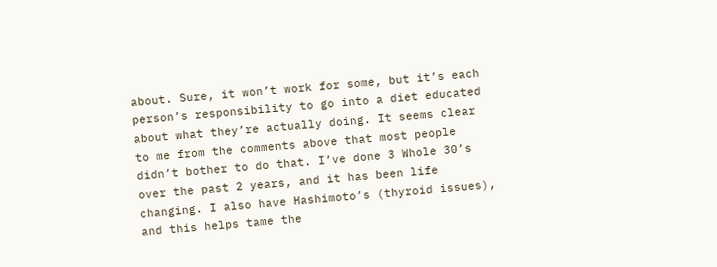about. Sure, it won’t work for some, but it’s each person’s responsibility to go into a diet educated about what they’re actually doing. It seems clear to me from the comments above that most people didn’t bother to do that. I’ve done 3 Whole 30’s over the past 2 years, and it has been life changing. I also have Hashimoto’s (thyroid issues), and this helps tame the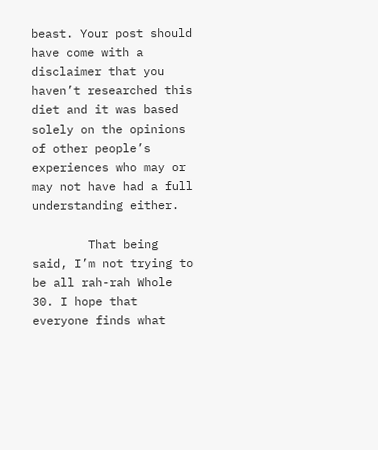beast. Your post should have come with a disclaimer that you haven’t researched this diet and it was based solely on the opinions of other people’s experiences who may or may not have had a full understanding either.

        That being said, I’m not trying to be all rah-rah Whole 30. I hope that everyone finds what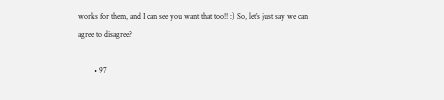works for them, and I can see you want that too!! :) So, let’s just say we can agree to disagree?

        • 97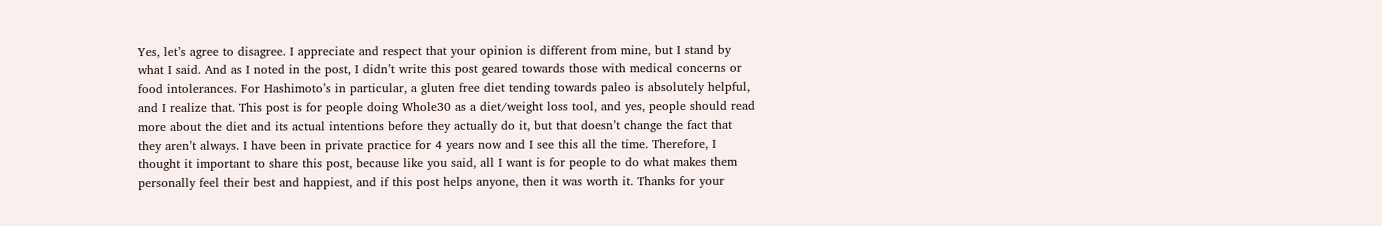Yes, let’s agree to disagree. I appreciate and respect that your opinion is different from mine, but I stand by what I said. And as I noted in the post, I didn’t write this post geared towards those with medical concerns or food intolerances. For Hashimoto’s in particular, a gluten free diet tending towards paleo is absolutely helpful, and I realize that. This post is for people doing Whole30 as a diet/weight loss tool, and yes, people should read more about the diet and its actual intentions before they actually do it, but that doesn’t change the fact that they aren’t always. I have been in private practice for 4 years now and I see this all the time. Therefore, I thought it important to share this post, because like you said, all I want is for people to do what makes them personally feel their best and happiest, and if this post helps anyone, then it was worth it. Thanks for your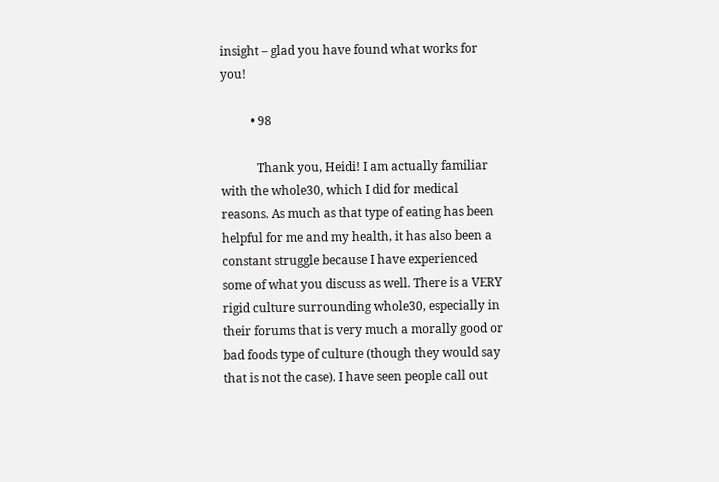insight – glad you have found what works for you!

          • 98

            Thank you, Heidi! I am actually familiar with the whole30, which I did for medical reasons. As much as that type of eating has been helpful for me and my health, it has also been a constant struggle because I have experienced some of what you discuss as well. There is a VERY rigid culture surrounding whole30, especially in their forums that is very much a morally good or bad foods type of culture (though they would say that is not the case). I have seen people call out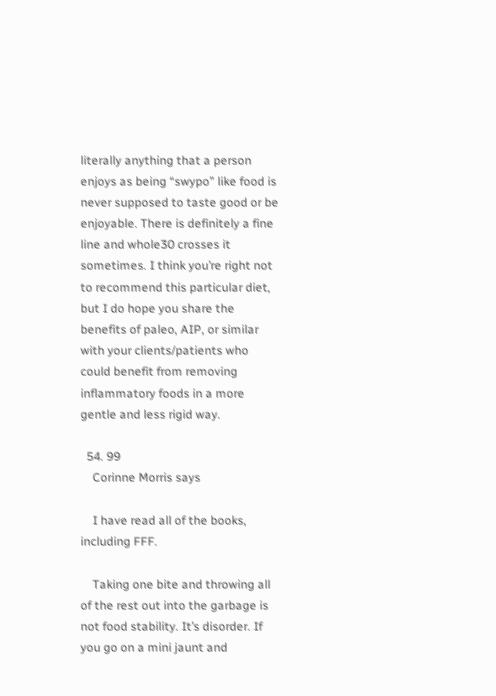literally anything that a person enjoys as being “swypo” like food is never supposed to taste good or be enjoyable. There is definitely a fine line and whole30 crosses it sometimes. I think you’re right not to recommend this particular diet, but I do hope you share the benefits of paleo, AIP, or similar with your clients/patients who could benefit from removing inflammatory foods in a more gentle and less rigid way.

  54. 99
    Corinne Morris says

    I have read all of the books, including FFF.

    Taking one bite and throwing all of the rest out into the garbage is not food stability. It’s disorder. If you go on a mini jaunt and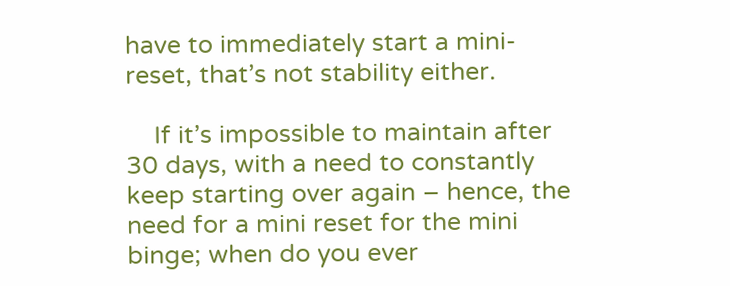have to immediately start a mini-reset, that’s not stability either.

    If it’s impossible to maintain after 30 days, with a need to constantly keep starting over again – hence, the need for a mini reset for the mini binge; when do you ever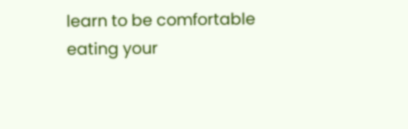learn to be comfortable eating your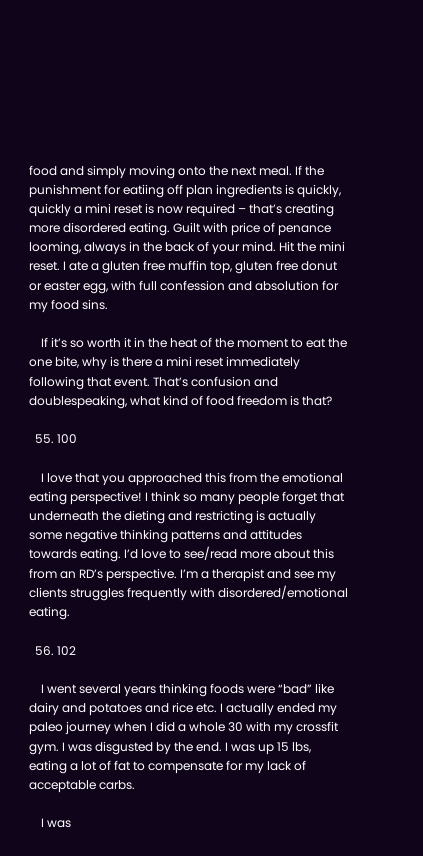food and simply moving onto the next meal. If the punishment for eatiing off plan ingredients is quickly, quickly a mini reset is now required – that’s creating more disordered eating. Guilt with price of penance looming, always in the back of your mind. Hit the mini reset. I ate a gluten free muffin top, gluten free donut or easter egg, with full confession and absolution for my food sins.

    If it’s so worth it in the heat of the moment to eat the one bite, why is there a mini reset immediately following that event. That’s confusion and doublespeaking, what kind of food freedom is that?

  55. 100

    I love that you approached this from the emotional eating perspective! I think so many people forget that underneath the dieting and restricting is actually some negative thinking patterns and attitudes towards eating. I’d love to see/read more about this from an RD’s perspective. I’m a therapist and see my clients struggles frequently with disordered/emotional eating.

  56. 102

    I went several years thinking foods were “bad” like dairy and potatoes and rice etc. I actually ended my paleo journey when I did a whole 30 with my crossfit gym. I was disgusted by the end. I was up 15 lbs, eating a lot of fat to compensate for my lack of acceptable carbs.

    I was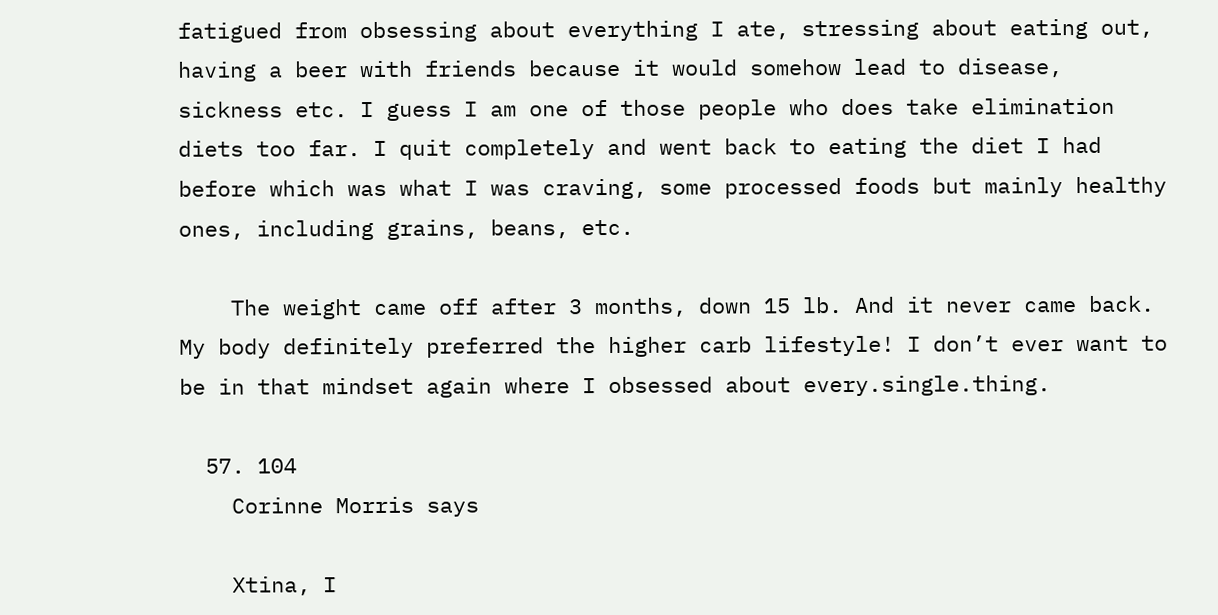fatigued from obsessing about everything I ate, stressing about eating out, having a beer with friends because it would somehow lead to disease, sickness etc. I guess I am one of those people who does take elimination diets too far. I quit completely and went back to eating the diet I had before which was what I was craving, some processed foods but mainly healthy ones, including grains, beans, etc.

    The weight came off after 3 months, down 15 lb. And it never came back. My body definitely preferred the higher carb lifestyle! I don’t ever want to be in that mindset again where I obsessed about every.single.thing.

  57. 104
    Corinne Morris says

    Xtina, I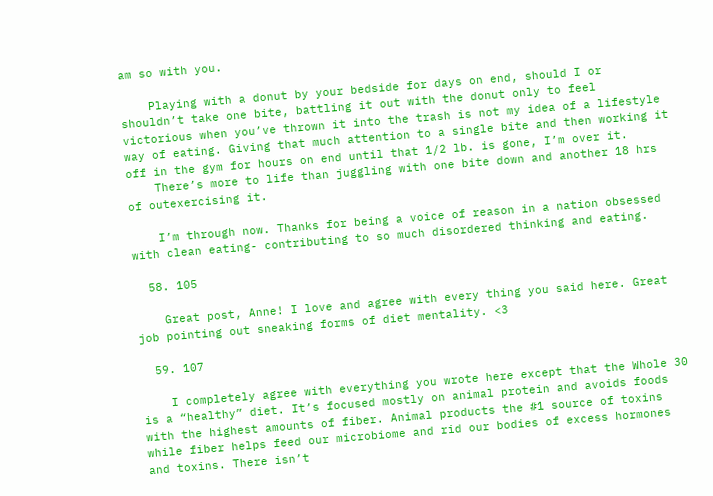am so with you.

    Playing with a donut by your bedside for days on end, should I or shouldn’t take one bite, battling it out with the donut only to feel victorious when you’ve thrown it into the trash is not my idea of a lifestyle way of eating. Giving that much attention to a single bite and then working it off in the gym for hours on end until that 1/2 lb. is gone, I’m over it.
    There’s more to life than juggling with one bite down and another 18 hrs of outexercising it.

    I’m through now. Thanks for being a voice of reason in a nation obsessed with clean eating- contributing to so much disordered thinking and eating.

  58. 105

    Great post, Anne! I love and agree with every thing you said here. Great job pointing out sneaking forms of diet mentality. <3

  59. 107

    I completely agree with everything you wrote here except that the Whole 30 is a “healthy” diet. It’s focused mostly on animal protein and avoids foods with the highest amounts of fiber. Animal products the #1 source of toxins while fiber helps feed our microbiome and rid our bodies of excess hormones and toxins. There isn’t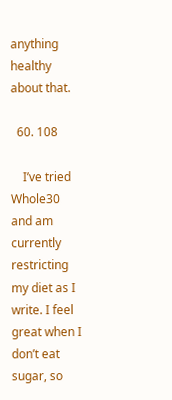anything healthy about that.

  60. 108

    I’ve tried Whole30 and am currently restricting my diet as I write. I feel great when I don’t eat sugar, so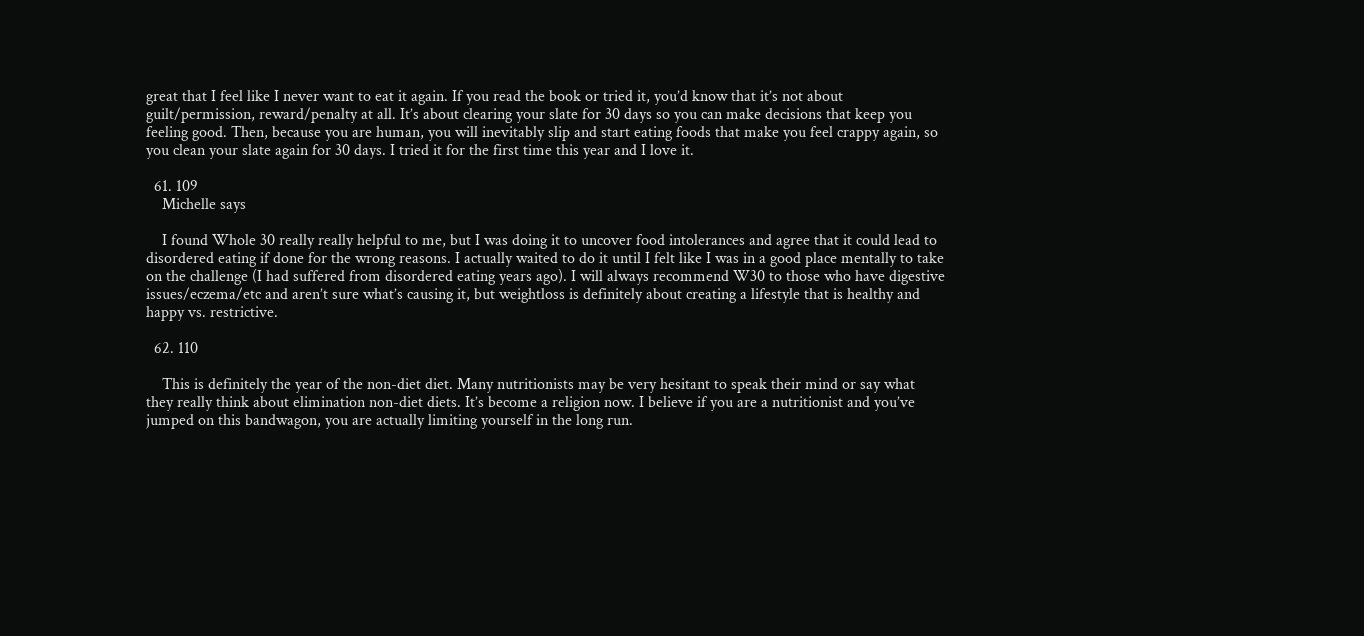great that I feel like I never want to eat it again. If you read the book or tried it, you’d know that it’s not about guilt/permission, reward/penalty at all. It’s about clearing your slate for 30 days so you can make decisions that keep you feeling good. Then, because you are human, you will inevitably slip and start eating foods that make you feel crappy again, so you clean your slate again for 30 days. I tried it for the first time this year and I love it.

  61. 109
    Michelle says

    I found Whole 30 really really helpful to me, but I was doing it to uncover food intolerances and agree that it could lead to disordered eating if done for the wrong reasons. I actually waited to do it until I felt like I was in a good place mentally to take on the challenge (I had suffered from disordered eating years ago). I will always recommend W30 to those who have digestive issues/eczema/etc and aren’t sure what’s causing it, but weightloss is definitely about creating a lifestyle that is healthy and happy vs. restrictive.

  62. 110

    This is definitely the year of the non-diet diet. Many nutritionists may be very hesitant to speak their mind or say what they really think about elimination non-diet diets. It’s become a religion now. I believe if you are a nutritionist and you’ve jumped on this bandwagon, you are actually limiting yourself in the long run.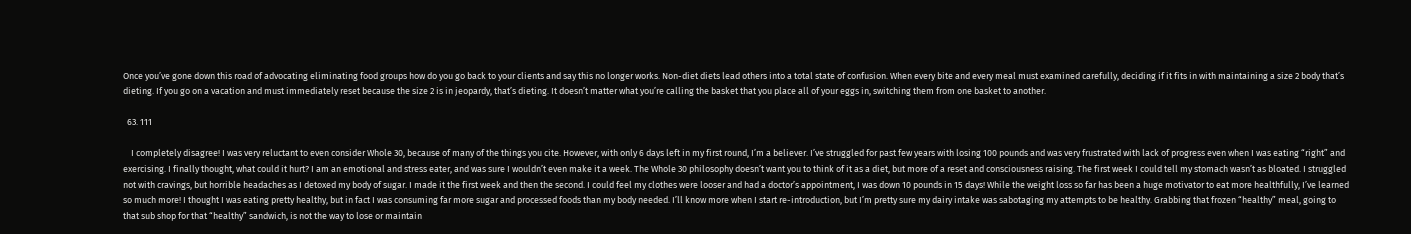Once you’ve gone down this road of advocating eliminating food groups how do you go back to your clients and say this no longer works. Non-diet diets lead others into a total state of confusion. When every bite and every meal must examined carefully, deciding if it fits in with maintaining a size 2 body that’s dieting. If you go on a vacation and must immediately reset because the size 2 is in jeopardy, that’s dieting. It doesn’t matter what you’re calling the basket that you place all of your eggs in, switching them from one basket to another.

  63. 111

    I completely disagree! I was very reluctant to even consider Whole 30, because of many of the things you cite. However, with only 6 days left in my first round, I’m a believer. I’ve struggled for past few years with losing 100 pounds and was very frustrated with lack of progress even when I was eating “right” and exercising. I finally thought, what could it hurt? I am an emotional and stress eater, and was sure I wouldn’t even make it a week. The Whole 30 philosophy doesn’t want you to think of it as a diet, but more of a reset and consciousness raising. The first week I could tell my stomach wasn’t as bloated. I struggled not with cravings, but horrible headaches as I detoxed my body of sugar. I made it the first week and then the second. I could feel my clothes were looser and had a doctor’s appointment, I was down 10 pounds in 15 days! While the weight loss so far has been a huge motivator to eat more healthfully, I’ve learned so much more! I thought I was eating pretty healthy, but in fact I was consuming far more sugar and processed foods than my body needed. I’ll know more when I start re-introduction, but I’m pretty sure my dairy intake was sabotaging my attempts to be healthy. Grabbing that frozen “healthy” meal, going to that sub shop for that “healthy” sandwich, is not the way to lose or maintain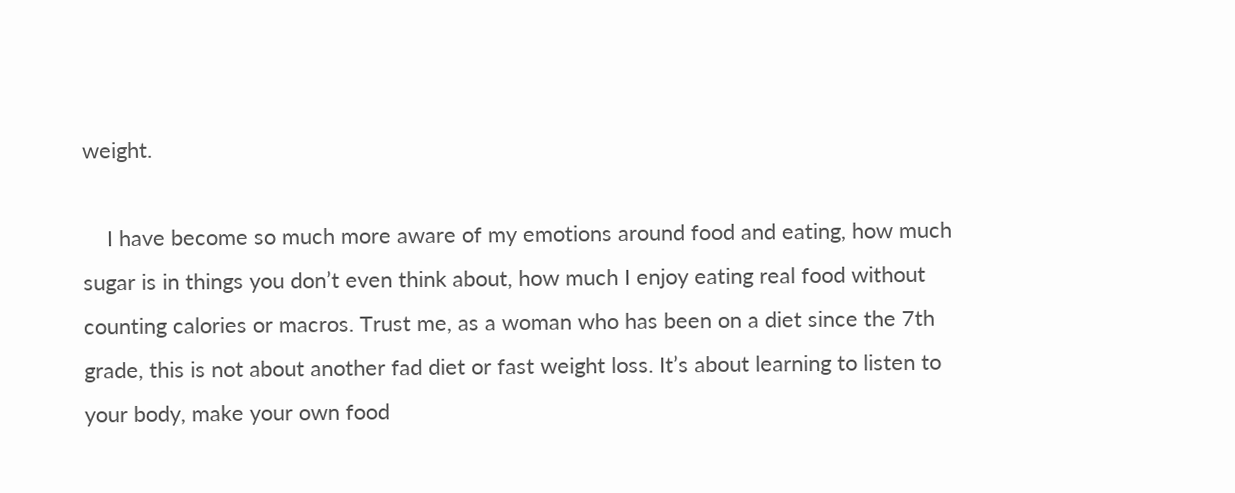weight.

    I have become so much more aware of my emotions around food and eating, how much sugar is in things you don’t even think about, how much I enjoy eating real food without counting calories or macros. Trust me, as a woman who has been on a diet since the 7th grade, this is not about another fad diet or fast weight loss. It’s about learning to listen to your body, make your own food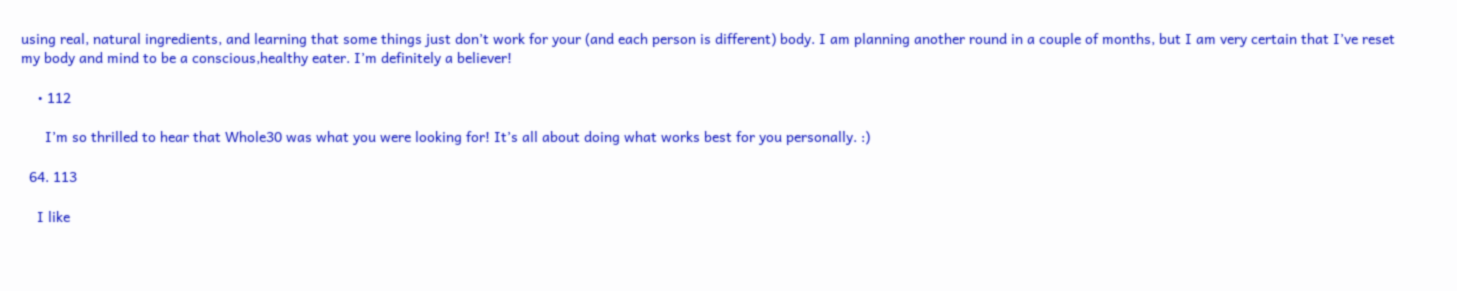using real, natural ingredients, and learning that some things just don’t work for your (and each person is different) body. I am planning another round in a couple of months, but I am very certain that I’ve reset my body and mind to be a conscious,healthy eater. I’m definitely a believer!

    • 112

      I’m so thrilled to hear that Whole30 was what you were looking for! It’s all about doing what works best for you personally. :)

  64. 113

    I like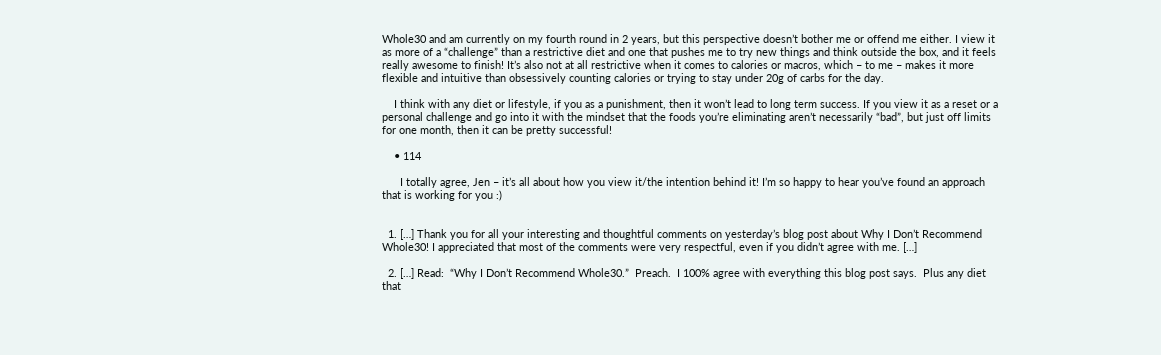Whole30 and am currently on my fourth round in 2 years, but this perspective doesn’t bother me or offend me either. I view it as more of a “challenge” than a restrictive diet and one that pushes me to try new things and think outside the box, and it feels really awesome to finish! It’s also not at all restrictive when it comes to calories or macros, which – to me – makes it more flexible and intuitive than obsessively counting calories or trying to stay under 20g of carbs for the day.

    I think with any diet or lifestyle, if you as a punishment, then it won’t lead to long term success. If you view it as a reset or a personal challenge and go into it with the mindset that the foods you’re eliminating aren’t necessarily “bad”, but just off limits for one month, then it can be pretty successful!

    • 114

      I totally agree, Jen – it’s all about how you view it/the intention behind it! I’m so happy to hear you’ve found an approach that is working for you :)


  1. […] Thank you for all your interesting and thoughtful comments on yesterday’s blog post about Why I Don’t Recommend Whole30! I appreciated that most of the comments were very respectful, even if you didn’t agree with me. […]

  2. […] Read:  “Why I Don’t Recommend Whole30.”  Preach.  I 100% agree with everything this blog post says.  Plus any diet that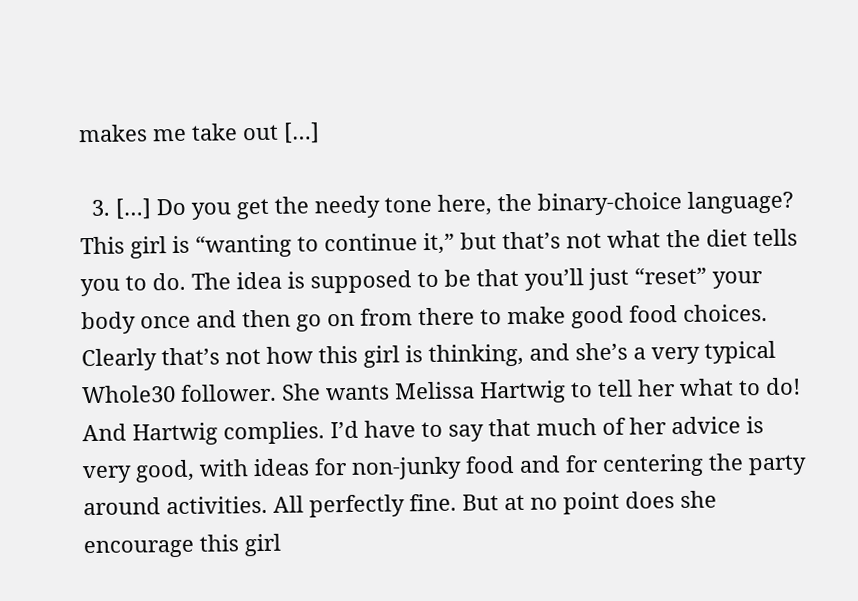makes me take out […]

  3. […] Do you get the needy tone here, the binary-choice language? This girl is “wanting to continue it,” but that’s not what the diet tells you to do. The idea is supposed to be that you’ll just “reset” your body once and then go on from there to make good food choices. Clearly that’s not how this girl is thinking, and she’s a very typical Whole30 follower. She wants Melissa Hartwig to tell her what to do! And Hartwig complies. I’d have to say that much of her advice is very good, with ideas for non-junky food and for centering the party around activities. All perfectly fine. But at no point does she encourage this girl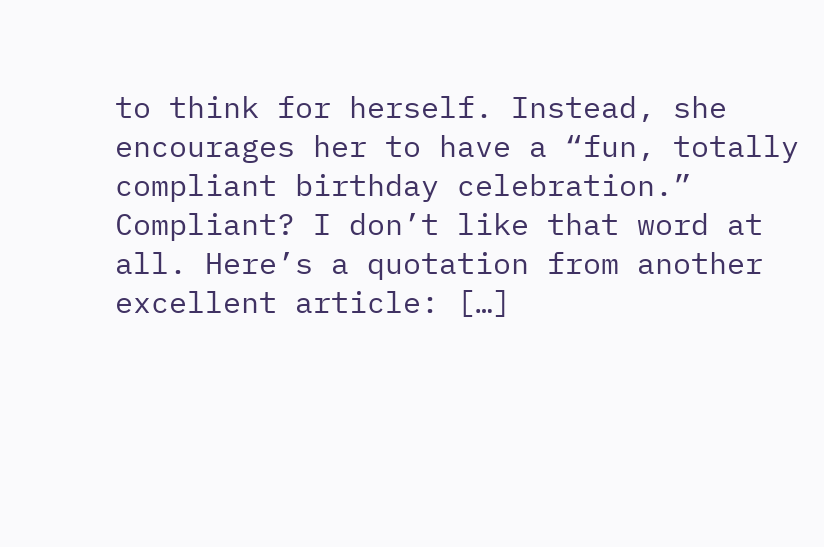to think for herself. Instead, she encourages her to have a “fun, totally compliant birthday celebration.” Compliant? I don’t like that word at all. Here’s a quotation from another excellent article: […]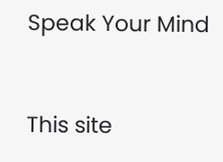Speak Your Mind


This site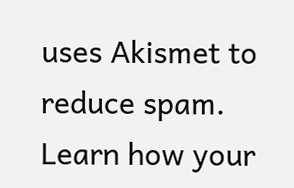uses Akismet to reduce spam. Learn how your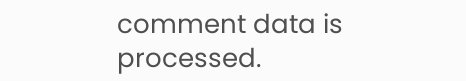comment data is processed.